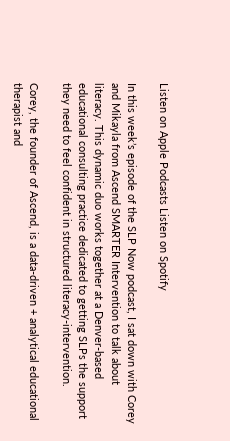Listen on Apple Podcasts Listen on Spotify

In this week’s episode of the SLP Now podcast, I sat down with Corey and Mikayla from Ascend SMARTER Intervention to talk about literacy. This dynamic duo works together at a Denver-based educational consulting practice dedicated to getting SLPs the support they need to feel confident in structured literacy-intervention.

Corey, the founder of Ascend, is a data-driven + analytical educational therapist and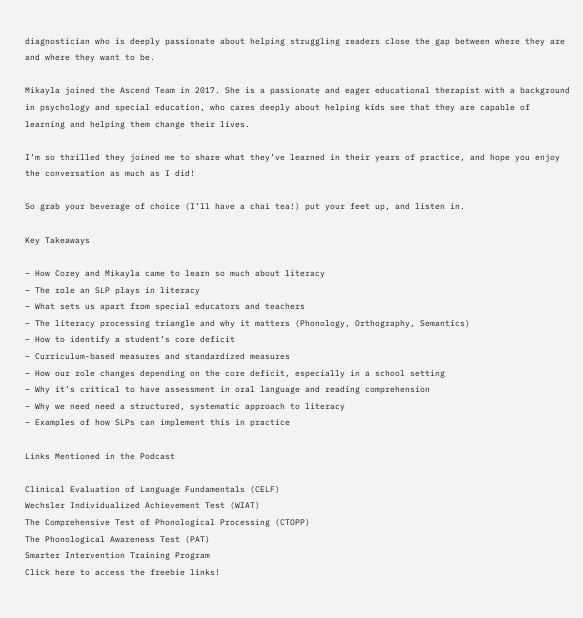diagnostician who is deeply passionate about helping struggling readers close the gap between where they are and where they want to be.

Mikayla joined the Ascend Team in 2017. She is a passionate and eager educational therapist with a background in psychology and special education, who cares deeply about helping kids see that they are capable of learning and helping them change their lives.

I’m so thrilled they joined me to share what they’ve learned in their years of practice, and hope you enjoy the conversation as much as I did!

So grab your beverage of choice (I’ll have a chai tea!) put your feet up, and listen in.

Key Takeaways

– How Corey and Mikayla came to learn so much about literacy
– The role an SLP plays in literacy
– What sets us apart from special educators and teachers
– The literacy processing triangle and why it matters (Phonology, Orthography, Semantics)
– How to identify a student’s core deficit
– Curriculum-based measures and standardized measures
– How our role changes depending on the core deficit, especially in a school setting
– Why it’s critical to have assessment in oral language and reading comprehension
– Why we need need a structured, systematic approach to literacy
– Examples of how SLPs can implement this in practice

Links Mentioned in the Podcast

Clinical Evaluation of Language Fundamentals (CELF)
Wechsler Individualized Achievement Test (WIAT)
The Comprehensive Test of Phonological Processing (CTOPP)
The Phonological Awareness Test (PAT)
Smarter Intervention Training Program
Click here to access the freebie links!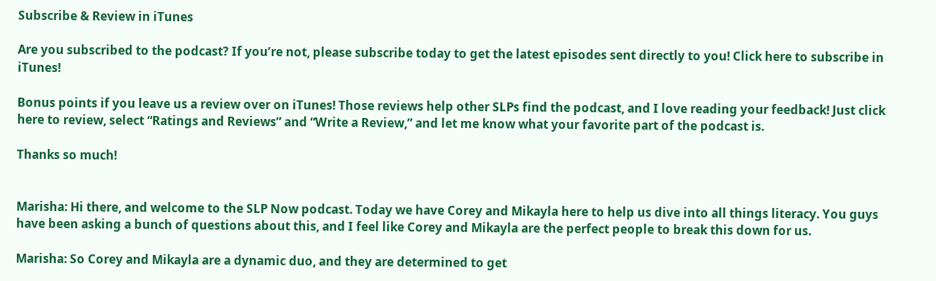Subscribe & Review in iTunes

Are you subscribed to the podcast? If you’re not, please subscribe today to get the latest episodes sent directly to you! Click here to subscribe in iTunes!

Bonus points if you leave us a review over on iTunes! Those reviews help other SLPs find the podcast, and I love reading your feedback! Just click here to review, select “Ratings and Reviews” and “Write a Review,” and let me know what your favorite part of the podcast is.

Thanks so much!


Marisha: Hi there, and welcome to the SLP Now podcast. Today we have Corey and Mikayla here to help us dive into all things literacy. You guys have been asking a bunch of questions about this, and I feel like Corey and Mikayla are the perfect people to break this down for us.

Marisha: So Corey and Mikayla are a dynamic duo, and they are determined to get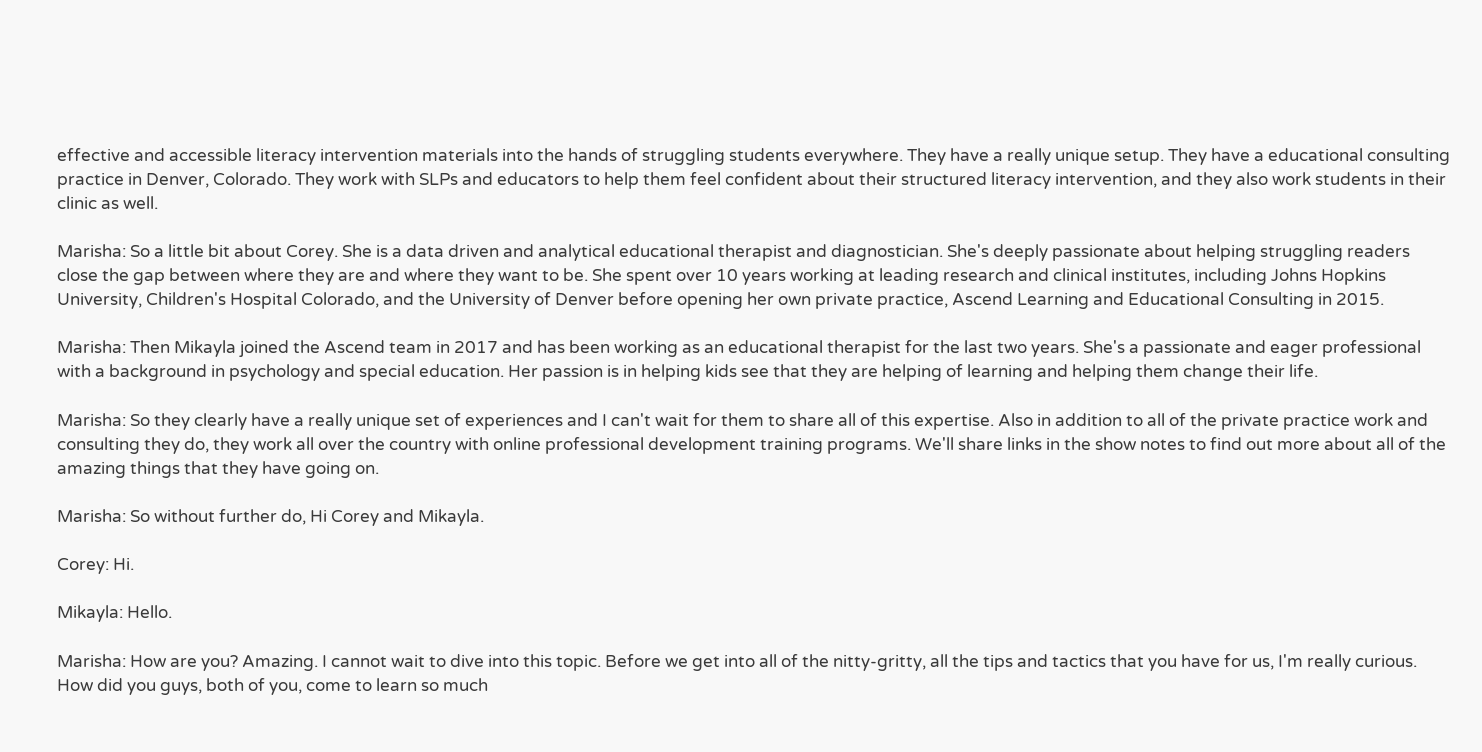effective and accessible literacy intervention materials into the hands of struggling students everywhere. They have a really unique setup. They have a educational consulting practice in Denver, Colorado. They work with SLPs and educators to help them feel confident about their structured literacy intervention, and they also work students in their clinic as well.

Marisha: So a little bit about Corey. She is a data driven and analytical educational therapist and diagnostician. She's deeply passionate about helping struggling readers close the gap between where they are and where they want to be. She spent over 10 years working at leading research and clinical institutes, including Johns Hopkins University, Children's Hospital Colorado, and the University of Denver before opening her own private practice, Ascend Learning and Educational Consulting in 2015.

Marisha: Then Mikayla joined the Ascend team in 2017 and has been working as an educational therapist for the last two years. She's a passionate and eager professional with a background in psychology and special education. Her passion is in helping kids see that they are helping of learning and helping them change their life.

Marisha: So they clearly have a really unique set of experiences and I can't wait for them to share all of this expertise. Also in addition to all of the private practice work and consulting they do, they work all over the country with online professional development training programs. We'll share links in the show notes to find out more about all of the amazing things that they have going on.

Marisha: So without further do, Hi Corey and Mikayla.

Corey: Hi.

Mikayla: Hello.

Marisha: How are you? Amazing. I cannot wait to dive into this topic. Before we get into all of the nitty-gritty, all the tips and tactics that you have for us, I'm really curious. How did you guys, both of you, come to learn so much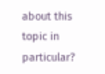about this topic in particular?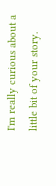I'm really curious about a little bit of your story.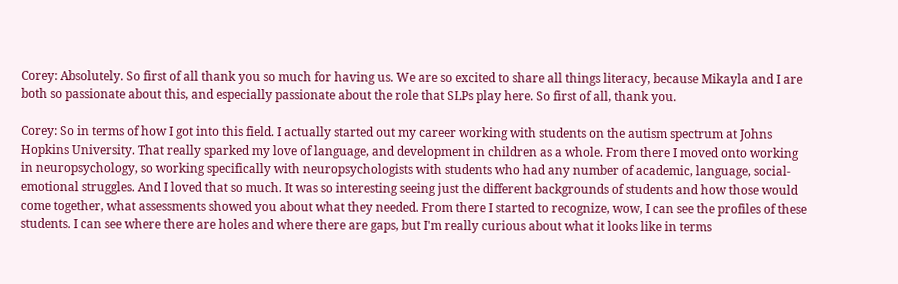Corey: Absolutely. So first of all thank you so much for having us. We are so excited to share all things literacy, because Mikayla and I are both so passionate about this, and especially passionate about the role that SLPs play here. So first of all, thank you.

Corey: So in terms of how I got into this field. I actually started out my career working with students on the autism spectrum at Johns Hopkins University. That really sparked my love of language, and development in children as a whole. From there I moved onto working in neuropsychology, so working specifically with neuropsychologists with students who had any number of academic, language, social-emotional struggles. And I loved that so much. It was so interesting seeing just the different backgrounds of students and how those would come together, what assessments showed you about what they needed. From there I started to recognize, wow, I can see the profiles of these students. I can see where there are holes and where there are gaps, but I'm really curious about what it looks like in terms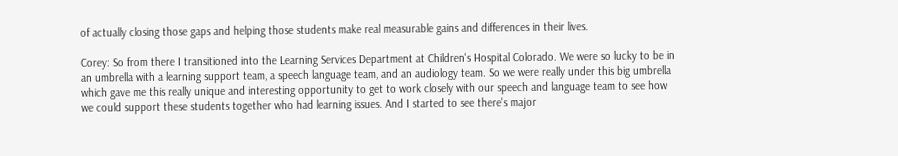of actually closing those gaps and helping those students make real measurable gains and differences in their lives.

Corey: So from there I transitioned into the Learning Services Department at Children's Hospital Colorado. We were so lucky to be in an umbrella with a learning support team, a speech language team, and an audiology team. So we were really under this big umbrella which gave me this really unique and interesting opportunity to get to work closely with our speech and language team to see how we could support these students together who had learning issues. And I started to see there's major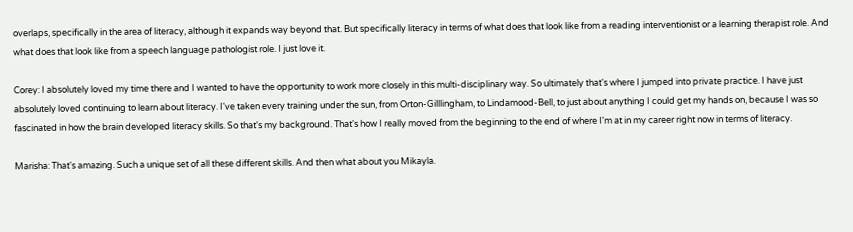overlaps, specifically in the area of literacy, although it expands way beyond that. But specifically literacy in terms of what does that look like from a reading interventionist or a learning therapist role. And what does that look like from a speech language pathologist role. I just love it.

Corey: I absolutely loved my time there and I wanted to have the opportunity to work more closely in this multi-disciplinary way. So ultimately that's where I jumped into private practice. I have just absolutely loved continuing to learn about literacy. I've taken every training under the sun, from Orton-Gilllingham, to Lindamood-Bell, to just about anything I could get my hands on, because I was so fascinated in how the brain developed literacy skills. So that's my background. That's how I really moved from the beginning to the end of where I'm at in my career right now in terms of literacy.

Marisha: That's amazing. Such a unique set of all these different skills. And then what about you Mikayla.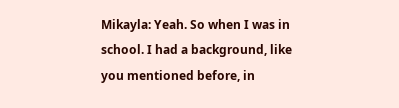Mikayla: Yeah. So when I was in school. I had a background, like you mentioned before, in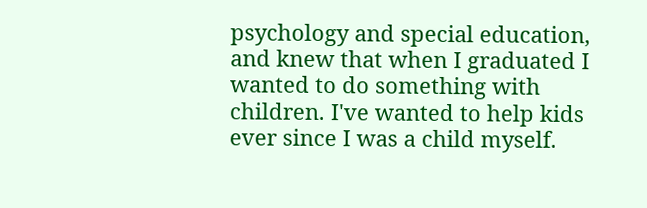psychology and special education, and knew that when I graduated I wanted to do something with children. I've wanted to help kids ever since I was a child myself.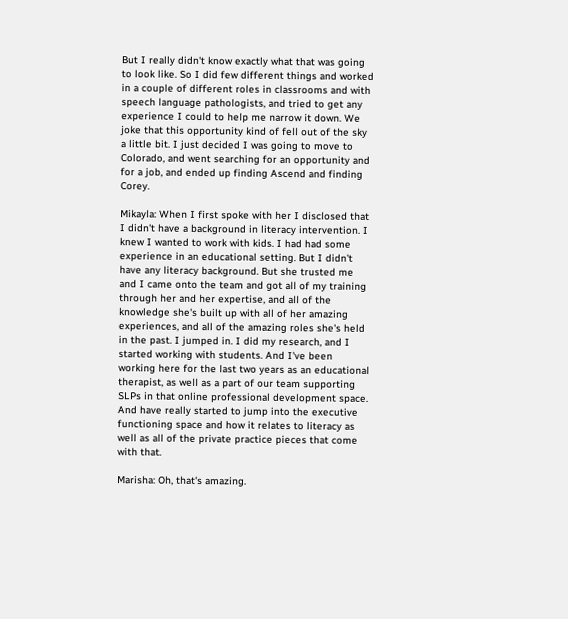But I really didn't know exactly what that was going to look like. So I did few different things and worked in a couple of different roles in classrooms and with speech language pathologists, and tried to get any experience I could to help me narrow it down. We joke that this opportunity kind of fell out of the sky a little bit. I just decided I was going to move to Colorado, and went searching for an opportunity and for a job, and ended up finding Ascend and finding Corey.

Mikayla: When I first spoke with her I disclosed that I didn't have a background in literacy intervention. I knew I wanted to work with kids. I had had some experience in an educational setting. But I didn't have any literacy background. But she trusted me and I came onto the team and got all of my training through her and her expertise, and all of the knowledge she's built up with all of her amazing experiences, and all of the amazing roles she's held in the past. I jumped in. I did my research, and I started working with students. And I've been working here for the last two years as an educational therapist, as well as a part of our team supporting SLPs in that online professional development space. And have really started to jump into the executive functioning space and how it relates to literacy as well as all of the private practice pieces that come with that.

Marisha: Oh, that's amazing.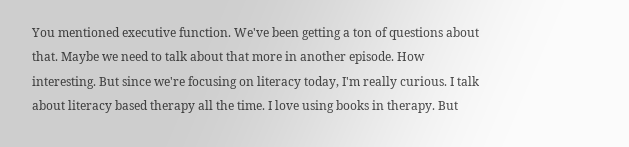You mentioned executive function. We've been getting a ton of questions about that. Maybe we need to talk about that more in another episode. How interesting. But since we're focusing on literacy today, I'm really curious. I talk about literacy based therapy all the time. I love using books in therapy. But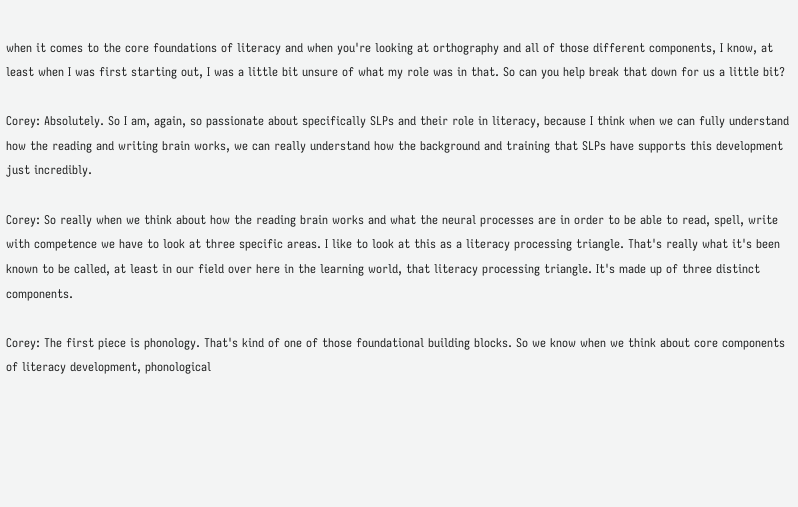when it comes to the core foundations of literacy and when you're looking at orthography and all of those different components, I know, at least when I was first starting out, I was a little bit unsure of what my role was in that. So can you help break that down for us a little bit?

Corey: Absolutely. So I am, again, so passionate about specifically SLPs and their role in literacy, because I think when we can fully understand how the reading and writing brain works, we can really understand how the background and training that SLPs have supports this development just incredibly.

Corey: So really when we think about how the reading brain works and what the neural processes are in order to be able to read, spell, write with competence we have to look at three specific areas. I like to look at this as a literacy processing triangle. That's really what it's been known to be called, at least in our field over here in the learning world, that literacy processing triangle. It's made up of three distinct components.

Corey: The first piece is phonology. That's kind of one of those foundational building blocks. So we know when we think about core components of literacy development, phonological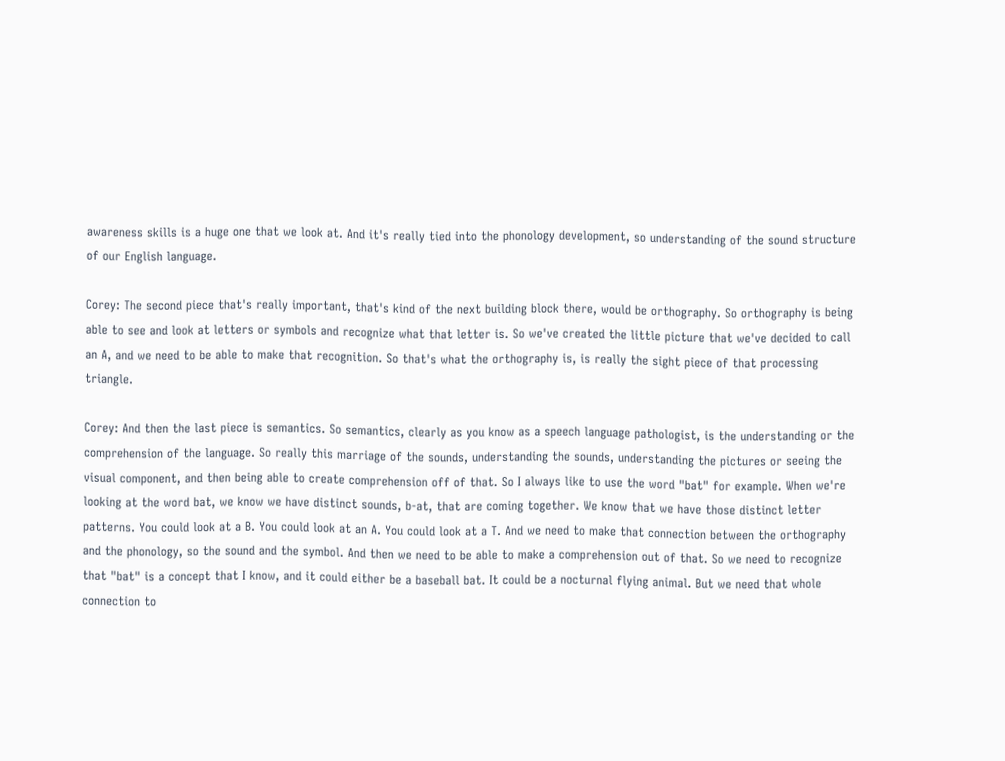awareness skills is a huge one that we look at. And it's really tied into the phonology development, so understanding of the sound structure of our English language.

Corey: The second piece that's really important, that's kind of the next building block there, would be orthography. So orthography is being able to see and look at letters or symbols and recognize what that letter is. So we've created the little picture that we've decided to call an A, and we need to be able to make that recognition. So that's what the orthography is, is really the sight piece of that processing triangle.

Corey: And then the last piece is semantics. So semantics, clearly as you know as a speech language pathologist, is the understanding or the comprehension of the language. So really this marriage of the sounds, understanding the sounds, understanding the pictures or seeing the visual component, and then being able to create comprehension off of that. So I always like to use the word "bat" for example. When we're looking at the word bat, we know we have distinct sounds, b-at, that are coming together. We know that we have those distinct letter patterns. You could look at a B. You could look at an A. You could look at a T. And we need to make that connection between the orthography and the phonology, so the sound and the symbol. And then we need to be able to make a comprehension out of that. So we need to recognize that "bat" is a concept that I know, and it could either be a baseball bat. It could be a nocturnal flying animal. But we need that whole connection to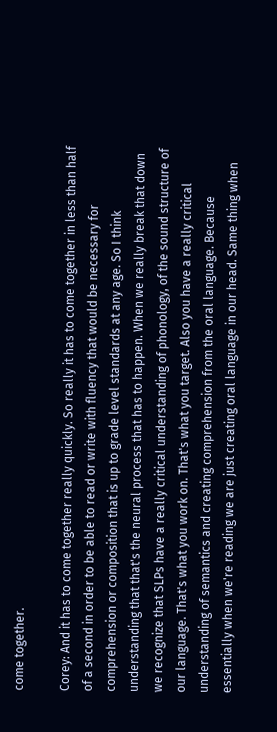come together.

Corey: And it has to come together really quickly. So really it has to come together in less than half of a second in order to be able to read or write with fluency that would be necessary for comprehension or composition that is up to grade level standards at any age. So I think understanding that that's the neural process that has to happen. When we really break that down we recognize that SLPs have a really critical understanding of phonology, of the sound structure of our language. That's what you work on. That's what you target. Also you have a really critical understanding of semantics and creating comprehension from the oral language. Because essentially when we're reading we are just creating oral language in our head. Same thing when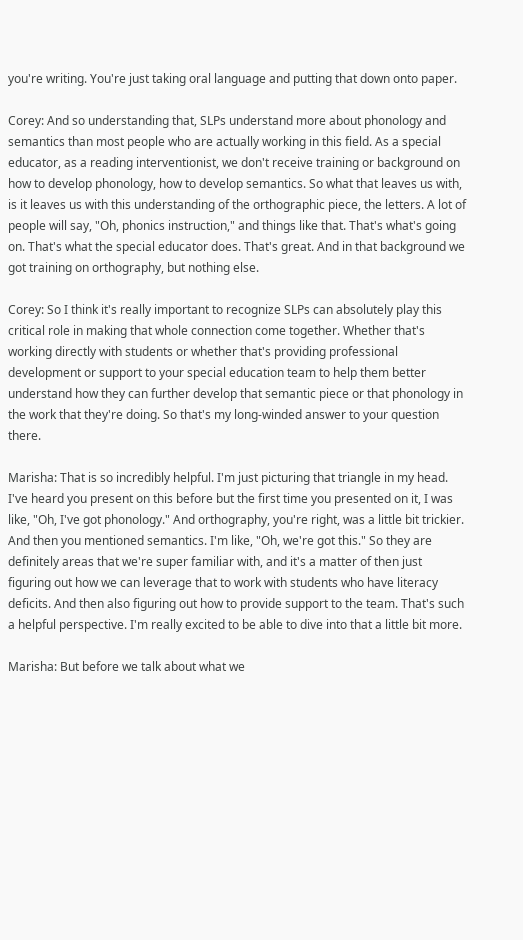you're writing. You're just taking oral language and putting that down onto paper.

Corey: And so understanding that, SLPs understand more about phonology and semantics than most people who are actually working in this field. As a special educator, as a reading interventionist, we don't receive training or background on how to develop phonology, how to develop semantics. So what that leaves us with, is it leaves us with this understanding of the orthographic piece, the letters. A lot of people will say, "Oh, phonics instruction," and things like that. That's what's going on. That's what the special educator does. That's great. And in that background we got training on orthography, but nothing else.

Corey: So I think it's really important to recognize SLPs can absolutely play this critical role in making that whole connection come together. Whether that's working directly with students or whether that's providing professional development or support to your special education team to help them better understand how they can further develop that semantic piece or that phonology in the work that they're doing. So that's my long-winded answer to your question there.

Marisha: That is so incredibly helpful. I'm just picturing that triangle in my head. I've heard you present on this before but the first time you presented on it, I was like, "Oh, I've got phonology." And orthography, you're right, was a little bit trickier. And then you mentioned semantics. I'm like, "Oh, we're got this." So they are definitely areas that we're super familiar with, and it's a matter of then just figuring out how we can leverage that to work with students who have literacy deficits. And then also figuring out how to provide support to the team. That's such a helpful perspective. I'm really excited to be able to dive into that a little bit more.

Marisha: But before we talk about what we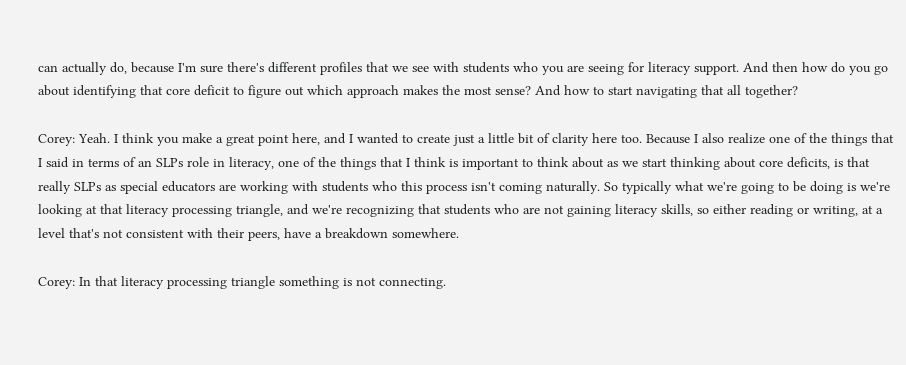can actually do, because I'm sure there's different profiles that we see with students who you are seeing for literacy support. And then how do you go about identifying that core deficit to figure out which approach makes the most sense? And how to start navigating that all together?

Corey: Yeah. I think you make a great point here, and I wanted to create just a little bit of clarity here too. Because I also realize one of the things that I said in terms of an SLPs role in literacy, one of the things that I think is important to think about as we start thinking about core deficits, is that really SLPs as special educators are working with students who this process isn't coming naturally. So typically what we're going to be doing is we're looking at that literacy processing triangle, and we're recognizing that students who are not gaining literacy skills, so either reading or writing, at a level that's not consistent with their peers, have a breakdown somewhere.

Corey: In that literacy processing triangle something is not connecting.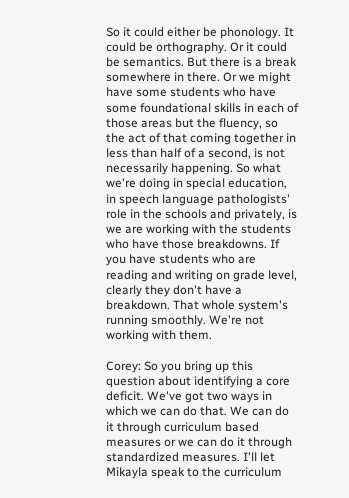So it could either be phonology. It could be orthography. Or it could be semantics. But there is a break somewhere in there. Or we might have some students who have some foundational skills in each of those areas but the fluency, so the act of that coming together in less than half of a second, is not necessarily happening. So what we're doing in special education, in speech language pathologists' role in the schools and privately, is we are working with the students who have those breakdowns. If you have students who are reading and writing on grade level, clearly they don't have a breakdown. That whole system's running smoothly. We're not working with them.

Corey: So you bring up this question about identifying a core deficit. We've got two ways in which we can do that. We can do it through curriculum based measures or we can do it through standardized measures. I'll let Mikayla speak to the curriculum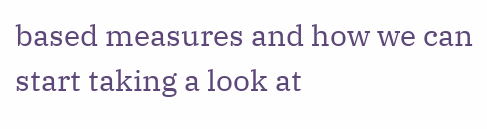based measures and how we can start taking a look at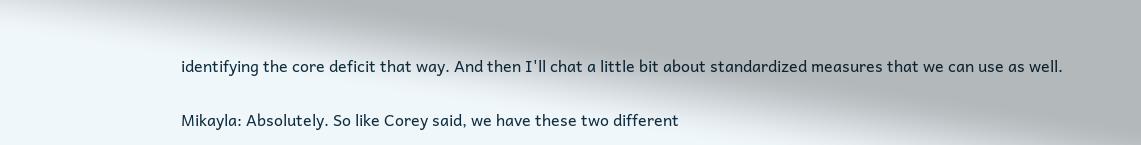identifying the core deficit that way. And then I'll chat a little bit about standardized measures that we can use as well.

Mikayla: Absolutely. So like Corey said, we have these two different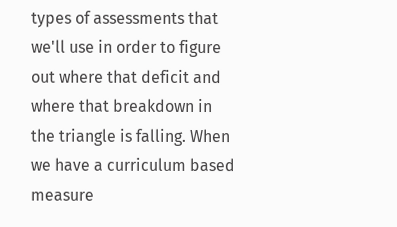types of assessments that we'll use in order to figure out where that deficit and where that breakdown in the triangle is falling. When we have a curriculum based measure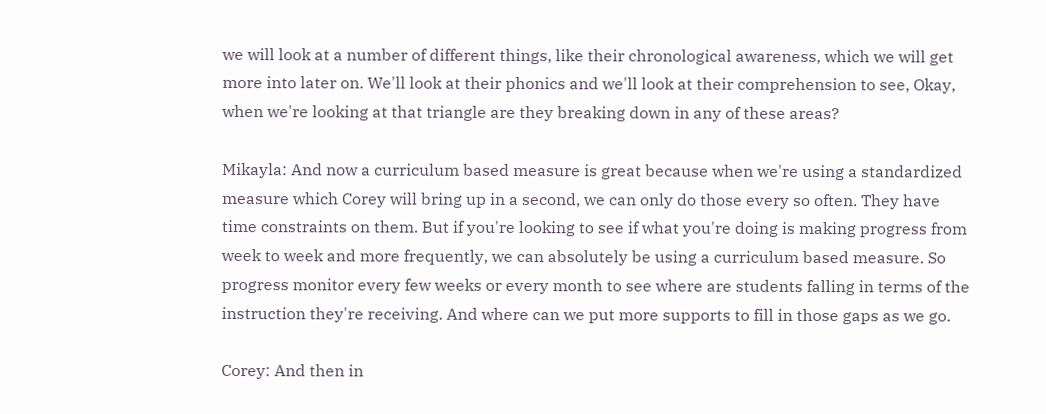we will look at a number of different things, like their chronological awareness, which we will get more into later on. We'll look at their phonics and we'll look at their comprehension to see, Okay, when we're looking at that triangle are they breaking down in any of these areas?

Mikayla: And now a curriculum based measure is great because when we're using a standardized measure which Corey will bring up in a second, we can only do those every so often. They have time constraints on them. But if you're looking to see if what you're doing is making progress from week to week and more frequently, we can absolutely be using a curriculum based measure. So progress monitor every few weeks or every month to see where are students falling in terms of the instruction they're receiving. And where can we put more supports to fill in those gaps as we go.

Corey: And then in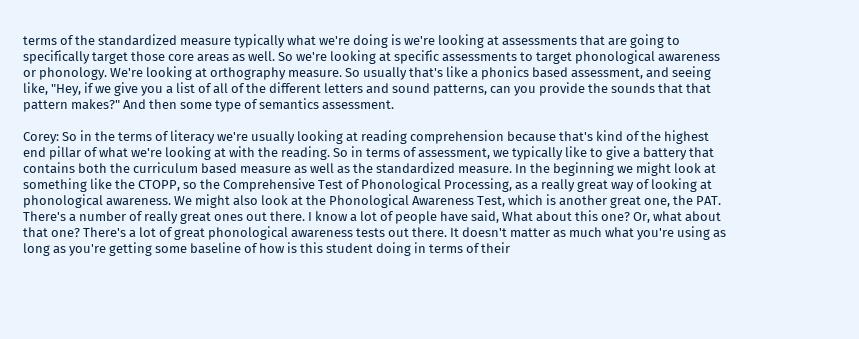terms of the standardized measure typically what we're doing is we're looking at assessments that are going to specifically target those core areas as well. So we're looking at specific assessments to target phonological awareness or phonology. We're looking at orthography measure. So usually that's like a phonics based assessment, and seeing like, "Hey, if we give you a list of all of the different letters and sound patterns, can you provide the sounds that that pattern makes?" And then some type of semantics assessment.

Corey: So in the terms of literacy we're usually looking at reading comprehension because that's kind of the highest end pillar of what we're looking at with the reading. So in terms of assessment, we typically like to give a battery that contains both the curriculum based measure as well as the standardized measure. In the beginning we might look at something like the CTOPP, so the Comprehensive Test of Phonological Processing, as a really great way of looking at phonological awareness. We might also look at the Phonological Awareness Test, which is another great one, the PAT. There's a number of really great ones out there. I know a lot of people have said, What about this one? Or, what about that one? There's a lot of great phonological awareness tests out there. It doesn't matter as much what you're using as long as you're getting some baseline of how is this student doing in terms of their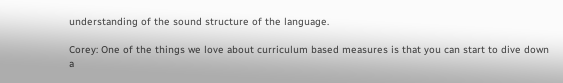understanding of the sound structure of the language.

Corey: One of the things we love about curriculum based measures is that you can start to dive down a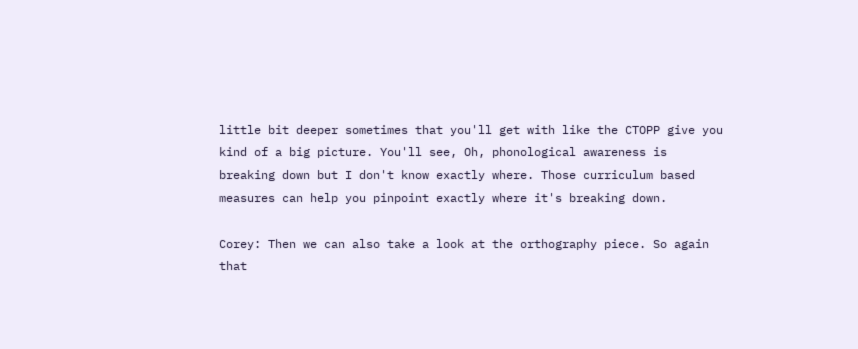little bit deeper sometimes that you'll get with like the CTOPP give you kind of a big picture. You'll see, Oh, phonological awareness is breaking down but I don't know exactly where. Those curriculum based measures can help you pinpoint exactly where it's breaking down.

Corey: Then we can also take a look at the orthography piece. So again that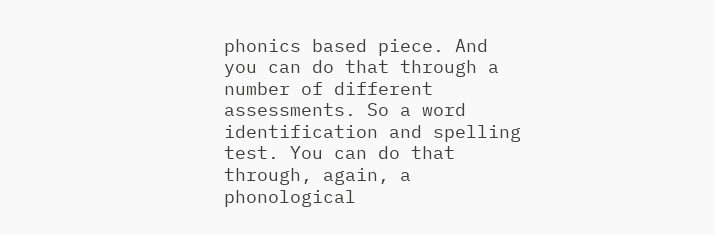phonics based piece. And you can do that through a number of different assessments. So a word identification and spelling test. You can do that through, again, a phonological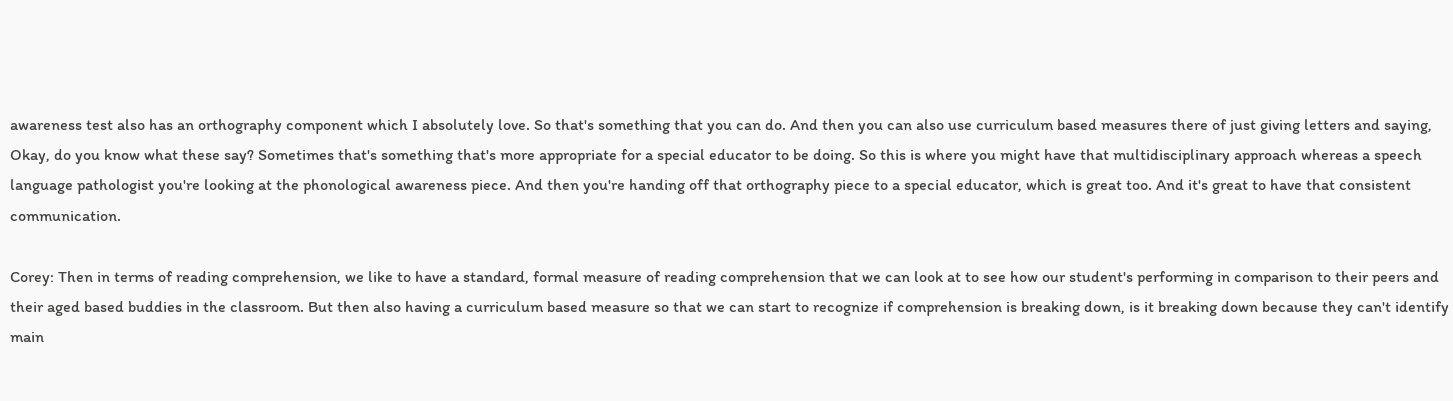awareness test also has an orthography component which I absolutely love. So that's something that you can do. And then you can also use curriculum based measures there of just giving letters and saying, Okay, do you know what these say? Sometimes that's something that's more appropriate for a special educator to be doing. So this is where you might have that multidisciplinary approach whereas a speech language pathologist you're looking at the phonological awareness piece. And then you're handing off that orthography piece to a special educator, which is great too. And it's great to have that consistent communication.

Corey: Then in terms of reading comprehension, we like to have a standard, formal measure of reading comprehension that we can look at to see how our student's performing in comparison to their peers and their aged based buddies in the classroom. But then also having a curriculum based measure so that we can start to recognize if comprehension is breaking down, is it breaking down because they can't identify main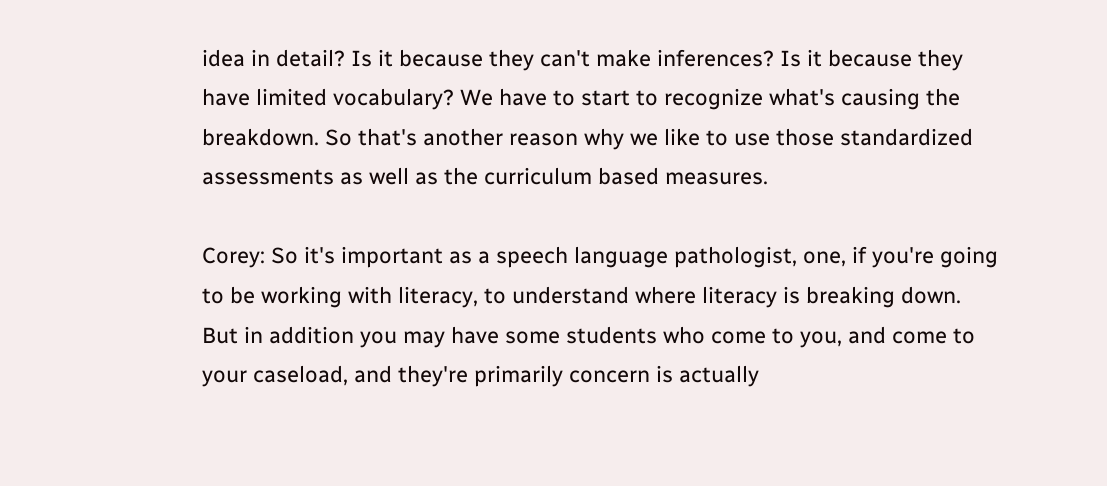idea in detail? Is it because they can't make inferences? Is it because they have limited vocabulary? We have to start to recognize what's causing the breakdown. So that's another reason why we like to use those standardized assessments as well as the curriculum based measures.

Corey: So it's important as a speech language pathologist, one, if you're going to be working with literacy, to understand where literacy is breaking down. But in addition you may have some students who come to you, and come to your caseload, and they're primarily concern is actually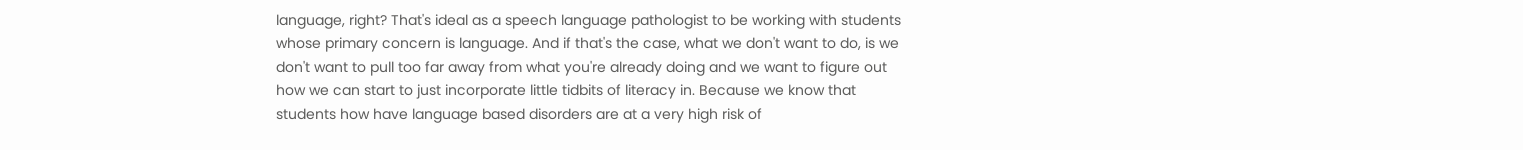language, right? That's ideal as a speech language pathologist to be working with students whose primary concern is language. And if that's the case, what we don't want to do, is we don't want to pull too far away from what you're already doing and we want to figure out how we can start to just incorporate little tidbits of literacy in. Because we know that students how have language based disorders are at a very high risk of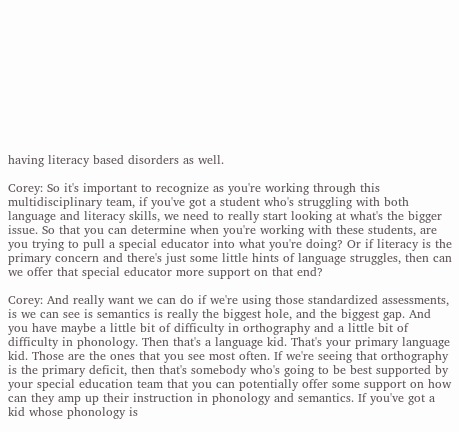having literacy based disorders as well.

Corey: So it's important to recognize as you're working through this multidisciplinary team, if you've got a student who's struggling with both language and literacy skills, we need to really start looking at what's the bigger issue. So that you can determine when you're working with these students, are you trying to pull a special educator into what you're doing? Or if literacy is the primary concern and there's just some little hints of language struggles, then can we offer that special educator more support on that end?

Corey: And really want we can do if we're using those standardized assessments, is we can see is semantics is really the biggest hole, and the biggest gap. And you have maybe a little bit of difficulty in orthography and a little bit of difficulty in phonology. Then that's a language kid. That's your primary language kid. Those are the ones that you see most often. If we're seeing that orthography is the primary deficit, then that's somebody who's going to be best supported by your special education team that you can potentially offer some support on how can they amp up their instruction in phonology and semantics. If you've got a kid whose phonology is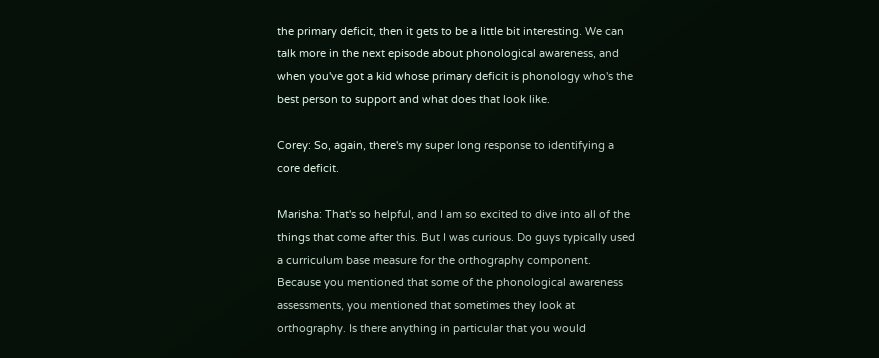the primary deficit, then it gets to be a little bit interesting. We can talk more in the next episode about phonological awareness, and when you've got a kid whose primary deficit is phonology who's the best person to support and what does that look like.

Corey: So, again, there's my super long response to identifying a core deficit.

Marisha: That's so helpful, and I am so excited to dive into all of the things that come after this. But I was curious. Do guys typically used a curriculum base measure for the orthography component. Because you mentioned that some of the phonological awareness assessments, you mentioned that sometimes they look at orthography. Is there anything in particular that you would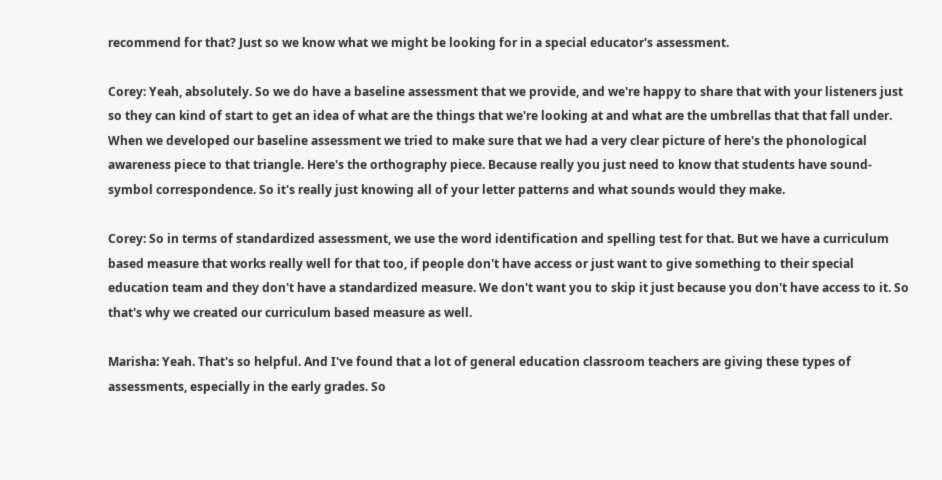recommend for that? Just so we know what we might be looking for in a special educator's assessment.

Corey: Yeah, absolutely. So we do have a baseline assessment that we provide, and we're happy to share that with your listeners just so they can kind of start to get an idea of what are the things that we're looking at and what are the umbrellas that that fall under. When we developed our baseline assessment we tried to make sure that we had a very clear picture of here's the phonological awareness piece to that triangle. Here's the orthography piece. Because really you just need to know that students have sound-symbol correspondence. So it's really just knowing all of your letter patterns and what sounds would they make.

Corey: So in terms of standardized assessment, we use the word identification and spelling test for that. But we have a curriculum based measure that works really well for that too, if people don't have access or just want to give something to their special education team and they don't have a standardized measure. We don't want you to skip it just because you don't have access to it. So that's why we created our curriculum based measure as well.

Marisha: Yeah. That's so helpful. And I've found that a lot of general education classroom teachers are giving these types of assessments, especially in the early grades. So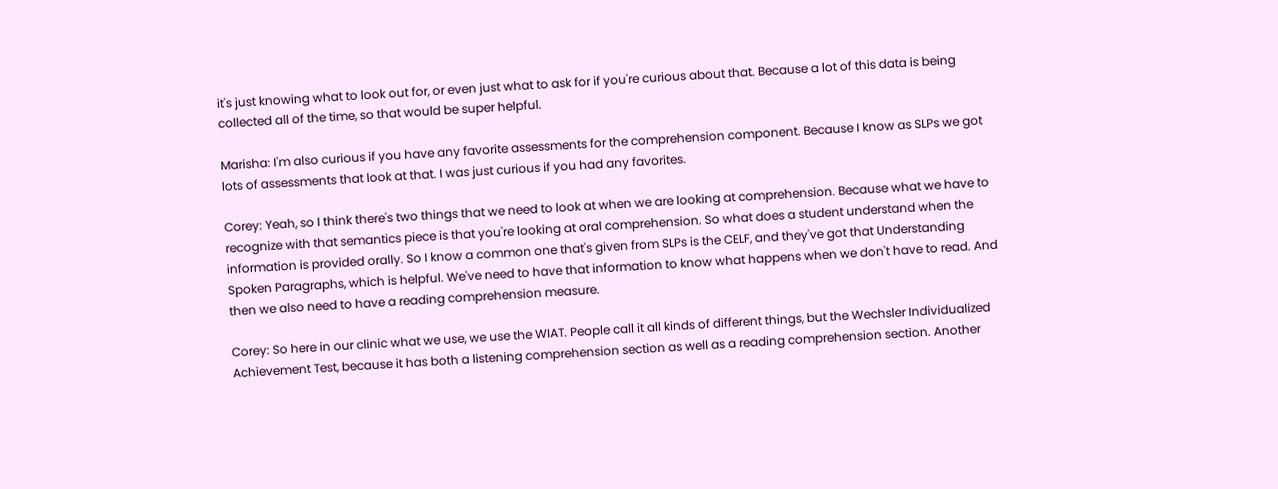it's just knowing what to look out for, or even just what to ask for if you're curious about that. Because a lot of this data is being collected all of the time, so that would be super helpful.

Marisha: I'm also curious if you have any favorite assessments for the comprehension component. Because I know as SLPs we got lots of assessments that look at that. I was just curious if you had any favorites.

Corey: Yeah, so I think there's two things that we need to look at when we are looking at comprehension. Because what we have to recognize with that semantics piece is that you're looking at oral comprehension. So what does a student understand when the information is provided orally. So I know a common one that's given from SLPs is the CELF, and they've got that Understanding Spoken Paragraphs, which is helpful. We've need to have that information to know what happens when we don't have to read. And then we also need to have a reading comprehension measure.

Corey: So here in our clinic what we use, we use the WIAT. People call it all kinds of different things, but the Wechsler Individualized Achievement Test, because it has both a listening comprehension section as well as a reading comprehension section. Another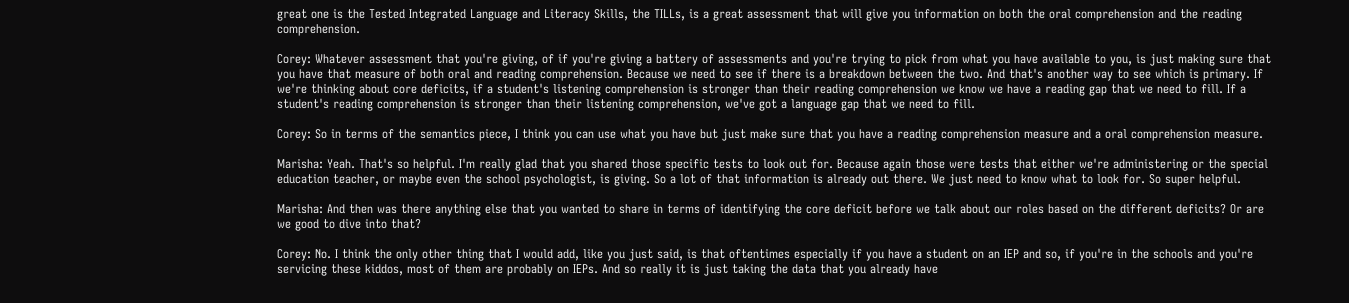great one is the Tested Integrated Language and Literacy Skills, the TILLs, is a great assessment that will give you information on both the oral comprehension and the reading comprehension.

Corey: Whatever assessment that you're giving, of if you're giving a battery of assessments and you're trying to pick from what you have available to you, is just making sure that you have that measure of both oral and reading comprehension. Because we need to see if there is a breakdown between the two. And that's another way to see which is primary. If we're thinking about core deficits, if a student's listening comprehension is stronger than their reading comprehension we know we have a reading gap that we need to fill. If a student's reading comprehension is stronger than their listening comprehension, we've got a language gap that we need to fill.

Corey: So in terms of the semantics piece, I think you can use what you have but just make sure that you have a reading comprehension measure and a oral comprehension measure.

Marisha: Yeah. That's so helpful. I'm really glad that you shared those specific tests to look out for. Because again those were tests that either we're administering or the special education teacher, or maybe even the school psychologist, is giving. So a lot of that information is already out there. We just need to know what to look for. So super helpful.

Marisha: And then was there anything else that you wanted to share in terms of identifying the core deficit before we talk about our roles based on the different deficits? Or are we good to dive into that?

Corey: No. I think the only other thing that I would add, like you just said, is that oftentimes especially if you have a student on an IEP and so, if you're in the schools and you're servicing these kiddos, most of them are probably on IEPs. And so really it is just taking the data that you already have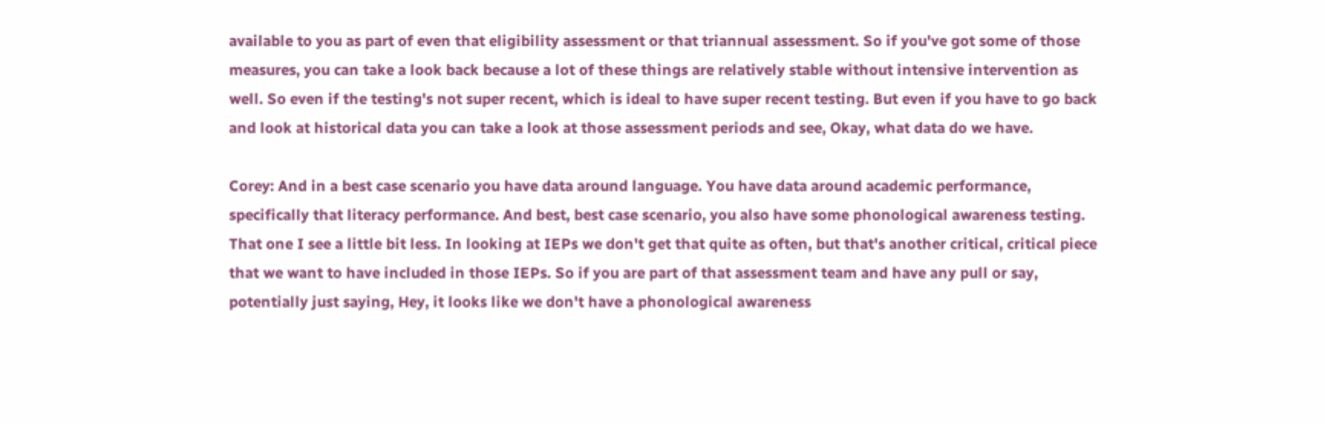available to you as part of even that eligibility assessment or that triannual assessment. So if you've got some of those measures, you can take a look back because a lot of these things are relatively stable without intensive intervention as well. So even if the testing's not super recent, which is ideal to have super recent testing. But even if you have to go back and look at historical data you can take a look at those assessment periods and see, Okay, what data do we have.

Corey: And in a best case scenario you have data around language. You have data around academic performance, specifically that literacy performance. And best, best case scenario, you also have some phonological awareness testing. That one I see a little bit less. In looking at IEPs we don't get that quite as often, but that's another critical, critical piece that we want to have included in those IEPs. So if you are part of that assessment team and have any pull or say, potentially just saying, Hey, it looks like we don't have a phonological awareness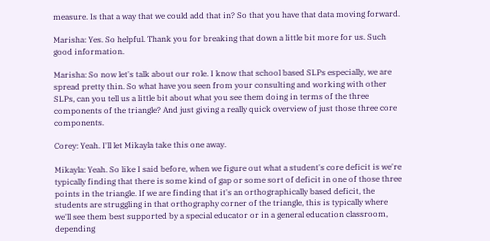measure. Is that a way that we could add that in? So that you have that data moving forward.

Marisha: Yes. So helpful. Thank you for breaking that down a little bit more for us. Such good information.

Marisha: So now let's talk about our role. I know that school based SLPs especially, we are spread pretty thin. So what have you seen from your consulting and working with other SLPs, can you tell us a little bit about what you see them doing in terms of the three components of the triangle? And just giving a really quick overview of just those three core components.

Corey: Yeah. I'll let Mikayla take this one away.

Mikayla: Yeah. So like I said before, when we figure out what a student's core deficit is we're typically finding that there is some kind of gap or some sort of deficit in one of those three points in the triangle. If we are finding that it's an orthographically based deficit, the students are struggling in that orthography corner of the triangle, this is typically where we'll see them best supported by a special educator or in a general education classroom, depending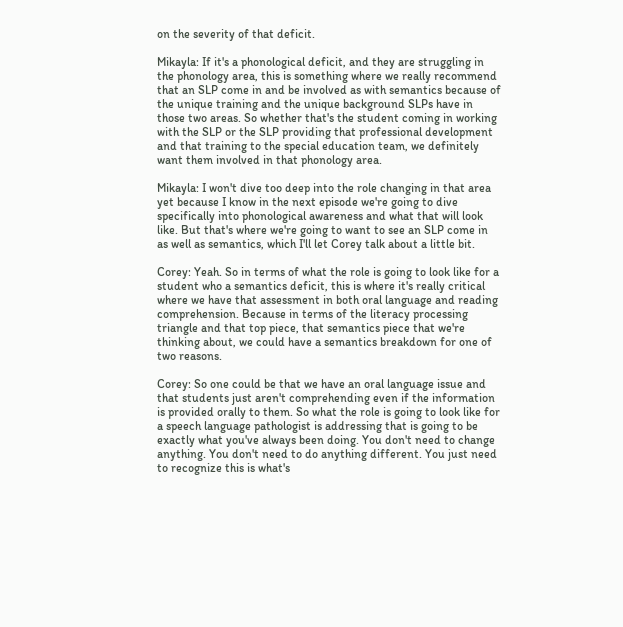on the severity of that deficit.

Mikayla: If it's a phonological deficit, and they are struggling in the phonology area, this is something where we really recommend that an SLP come in and be involved as with semantics because of the unique training and the unique background SLPs have in those two areas. So whether that's the student coming in working with the SLP or the SLP providing that professional development and that training to the special education team, we definitely want them involved in that phonology area.

Mikayla: I won't dive too deep into the role changing in that area yet because I know in the next episode we're going to dive specifically into phonological awareness and what that will look like. But that's where we're going to want to see an SLP come in as well as semantics, which I'll let Corey talk about a little bit.

Corey: Yeah. So in terms of what the role is going to look like for a student who a semantics deficit, this is where it's really critical where we have that assessment in both oral language and reading comprehension. Because in terms of the literacy processing triangle and that top piece, that semantics piece that we're thinking about, we could have a semantics breakdown for one of two reasons.

Corey: So one could be that we have an oral language issue and that students just aren't comprehending even if the information is provided orally to them. So what the role is going to look like for a speech language pathologist is addressing that is going to be exactly what you've always been doing. You don't need to change anything. You don't need to do anything different. You just need to recognize this is what's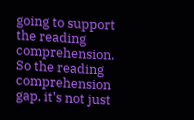going to support the reading comprehension. So the reading comprehension gap, it's not just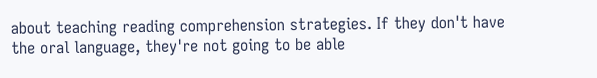about teaching reading comprehension strategies. If they don't have the oral language, they're not going to be able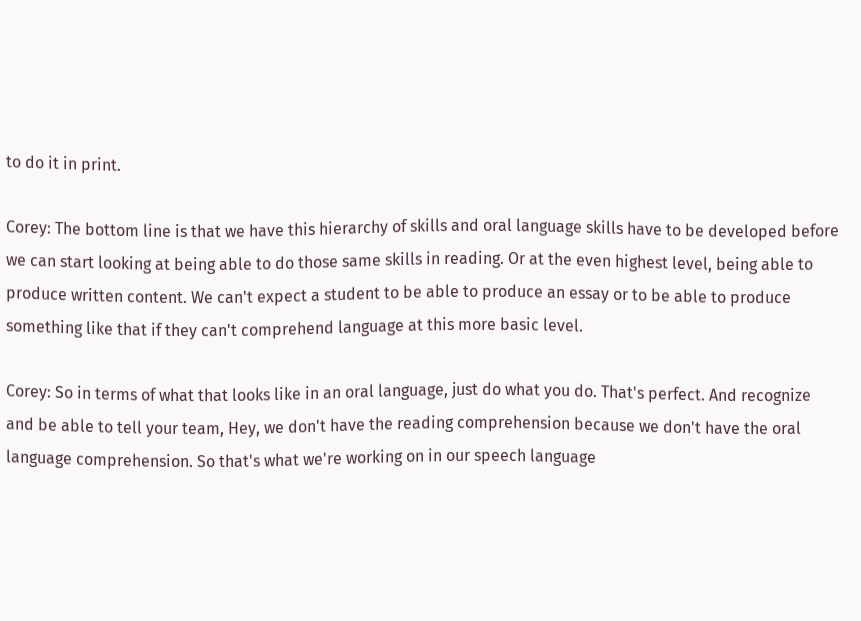to do it in print.

Corey: The bottom line is that we have this hierarchy of skills and oral language skills have to be developed before we can start looking at being able to do those same skills in reading. Or at the even highest level, being able to produce written content. We can't expect a student to be able to produce an essay or to be able to produce something like that if they can't comprehend language at this more basic level.

Corey: So in terms of what that looks like in an oral language, just do what you do. That's perfect. And recognize and be able to tell your team, Hey, we don't have the reading comprehension because we don't have the oral language comprehension. So that's what we're working on in our speech language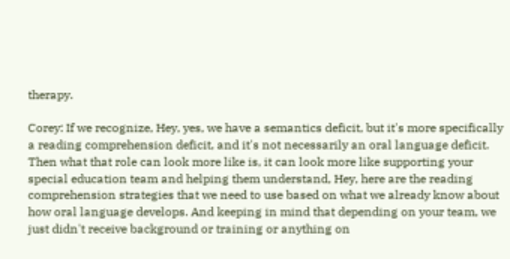therapy.

Corey: If we recognize, Hey, yes, we have a semantics deficit, but it's more specifically a reading comprehension deficit, and it's not necessarily an oral language deficit. Then what that role can look more like is, it can look more like supporting your special education team and helping them understand, Hey, here are the reading comprehension strategies that we need to use based on what we already know about how oral language develops. And keeping in mind that depending on your team, we just didn't receive background or training or anything on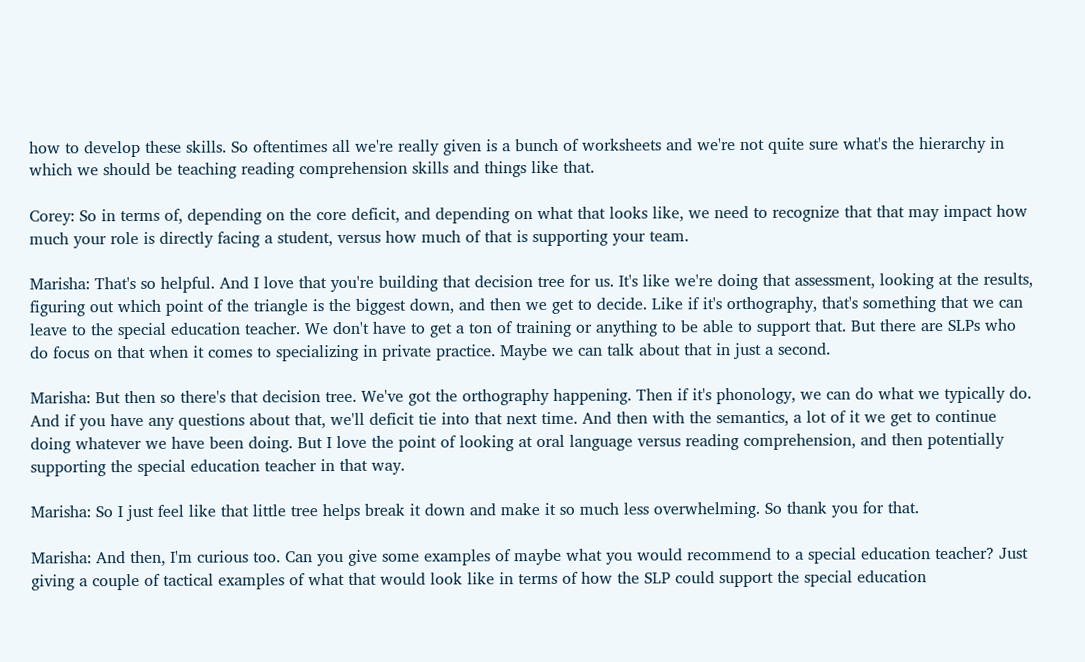how to develop these skills. So oftentimes all we're really given is a bunch of worksheets and we're not quite sure what's the hierarchy in which we should be teaching reading comprehension skills and things like that.

Corey: So in terms of, depending on the core deficit, and depending on what that looks like, we need to recognize that that may impact how much your role is directly facing a student, versus how much of that is supporting your team.

Marisha: That's so helpful. And I love that you're building that decision tree for us. It's like we're doing that assessment, looking at the results, figuring out which point of the triangle is the biggest down, and then we get to decide. Like if it's orthography, that's something that we can leave to the special education teacher. We don't have to get a ton of training or anything to be able to support that. But there are SLPs who do focus on that when it comes to specializing in private practice. Maybe we can talk about that in just a second.

Marisha: But then so there's that decision tree. We've got the orthography happening. Then if it's phonology, we can do what we typically do. And if you have any questions about that, we'll deficit tie into that next time. And then with the semantics, a lot of it we get to continue doing whatever we have been doing. But I love the point of looking at oral language versus reading comprehension, and then potentially supporting the special education teacher in that way.

Marisha: So I just feel like that little tree helps break it down and make it so much less overwhelming. So thank you for that.

Marisha: And then, I'm curious too. Can you give some examples of maybe what you would recommend to a special education teacher? Just giving a couple of tactical examples of what that would look like in terms of how the SLP could support the special education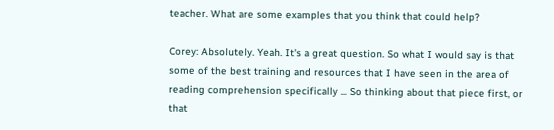teacher. What are some examples that you think that could help?

Corey: Absolutely. Yeah. It's a great question. So what I would say is that some of the best training and resources that I have seen in the area of reading comprehension specifically ... So thinking about that piece first, or that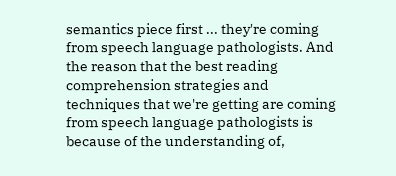semantics piece first ... they're coming from speech language pathologists. And the reason that the best reading comprehension strategies and techniques that we're getting are coming from speech language pathologists is because of the understanding of,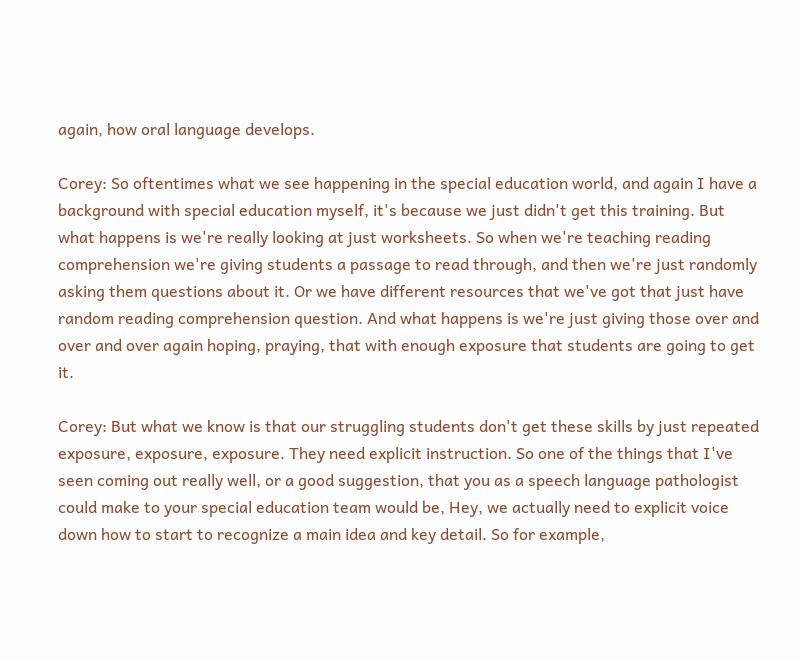again, how oral language develops.

Corey: So oftentimes what we see happening in the special education world, and again I have a background with special education myself, it's because we just didn't get this training. But what happens is we're really looking at just worksheets. So when we're teaching reading comprehension we're giving students a passage to read through, and then we're just randomly asking them questions about it. Or we have different resources that we've got that just have random reading comprehension question. And what happens is we're just giving those over and over and over again hoping, praying, that with enough exposure that students are going to get it.

Corey: But what we know is that our struggling students don't get these skills by just repeated exposure, exposure, exposure. They need explicit instruction. So one of the things that I've seen coming out really well, or a good suggestion, that you as a speech language pathologist could make to your special education team would be, Hey, we actually need to explicit voice down how to start to recognize a main idea and key detail. So for example,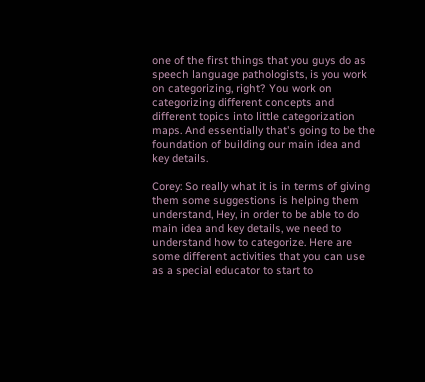one of the first things that you guys do as speech language pathologists, is you work on categorizing, right? You work on categorizing different concepts and different topics into little categorization maps. And essentially that's going to be the foundation of building our main idea and key details.

Corey: So really what it is in terms of giving them some suggestions is helping them understand, Hey, in order to be able to do main idea and key details, we need to understand how to categorize. Here are some different activities that you can use as a special educator to start to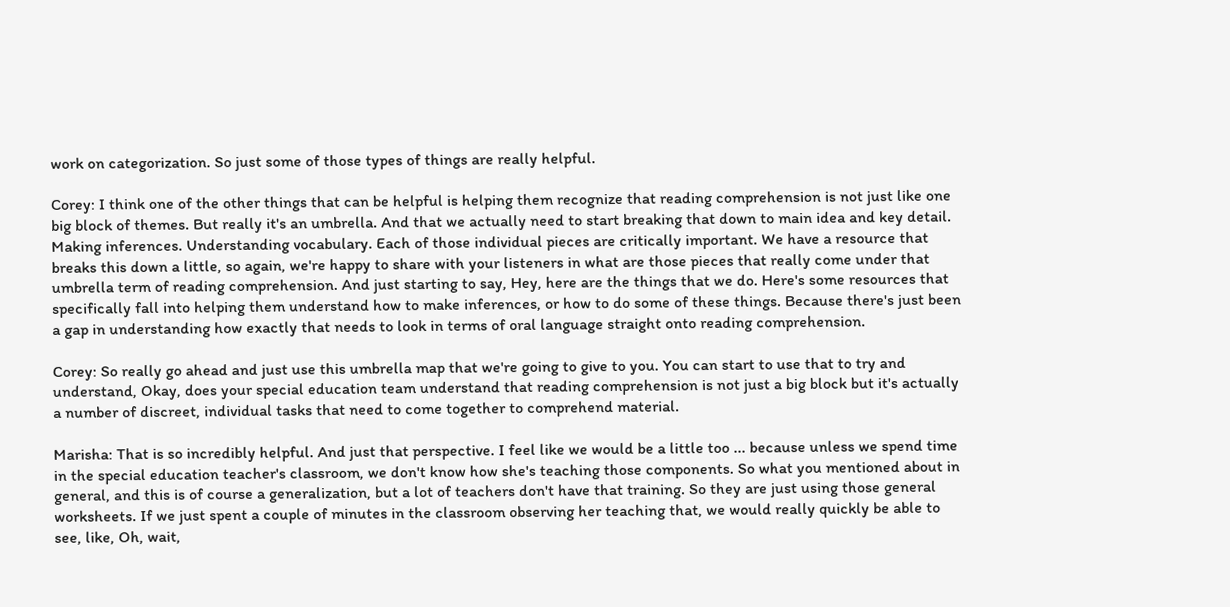work on categorization. So just some of those types of things are really helpful.

Corey: I think one of the other things that can be helpful is helping them recognize that reading comprehension is not just like one big block of themes. But really it's an umbrella. And that we actually need to start breaking that down to main idea and key detail. Making inferences. Understanding vocabulary. Each of those individual pieces are critically important. We have a resource that breaks this down a little, so again, we're happy to share with your listeners in what are those pieces that really come under that umbrella term of reading comprehension. And just starting to say, Hey, here are the things that we do. Here's some resources that specifically fall into helping them understand how to make inferences, or how to do some of these things. Because there's just been a gap in understanding how exactly that needs to look in terms of oral language straight onto reading comprehension.

Corey: So really go ahead and just use this umbrella map that we're going to give to you. You can start to use that to try and understand, Okay, does your special education team understand that reading comprehension is not just a big block but it's actually a number of discreet, individual tasks that need to come together to comprehend material.

Marisha: That is so incredibly helpful. And just that perspective. I feel like we would be a little too ... because unless we spend time in the special education teacher's classroom, we don't know how she's teaching those components. So what you mentioned about in general, and this is of course a generalization, but a lot of teachers don't have that training. So they are just using those general worksheets. If we just spent a couple of minutes in the classroom observing her teaching that, we would really quickly be able to see, like, Oh, wait,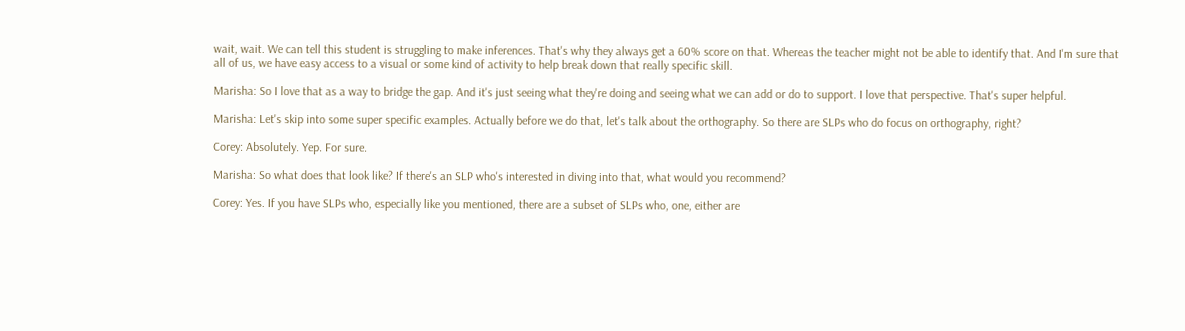wait, wait. We can tell this student is struggling to make inferences. That's why they always get a 60% score on that. Whereas the teacher might not be able to identify that. And I'm sure that all of us, we have easy access to a visual or some kind of activity to help break down that really specific skill.

Marisha: So I love that as a way to bridge the gap. And it's just seeing what they're doing and seeing what we can add or do to support. I love that perspective. That's super helpful.

Marisha: Let's skip into some super specific examples. Actually before we do that, let's talk about the orthography. So there are SLPs who do focus on orthography, right?

Corey: Absolutely. Yep. For sure.

Marisha: So what does that look like? If there's an SLP who's interested in diving into that, what would you recommend?

Corey: Yes. If you have SLPs who, especially like you mentioned, there are a subset of SLPs who, one, either are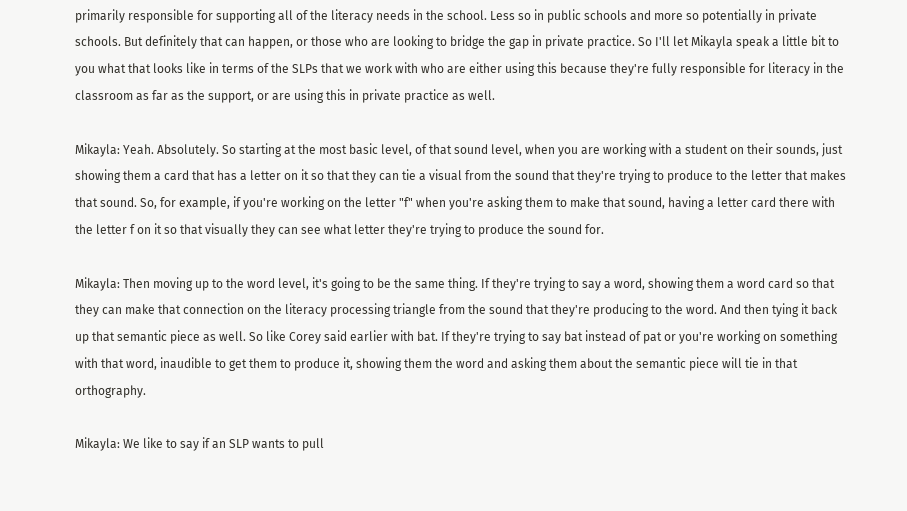primarily responsible for supporting all of the literacy needs in the school. Less so in public schools and more so potentially in private schools. But definitely that can happen, or those who are looking to bridge the gap in private practice. So I'll let Mikayla speak a little bit to you what that looks like in terms of the SLPs that we work with who are either using this because they're fully responsible for literacy in the classroom as far as the support, or are using this in private practice as well.

Mikayla: Yeah. Absolutely. So starting at the most basic level, of that sound level, when you are working with a student on their sounds, just showing them a card that has a letter on it so that they can tie a visual from the sound that they're trying to produce to the letter that makes that sound. So, for example, if you're working on the letter "f" when you're asking them to make that sound, having a letter card there with the letter f on it so that visually they can see what letter they're trying to produce the sound for.

Mikayla: Then moving up to the word level, it's going to be the same thing. If they're trying to say a word, showing them a word card so that they can make that connection on the literacy processing triangle from the sound that they're producing to the word. And then tying it back up that semantic piece as well. So like Corey said earlier with bat. If they're trying to say bat instead of pat or you're working on something with that word, inaudible to get them to produce it, showing them the word and asking them about the semantic piece will tie in that orthography.

Mikayla: We like to say if an SLP wants to pull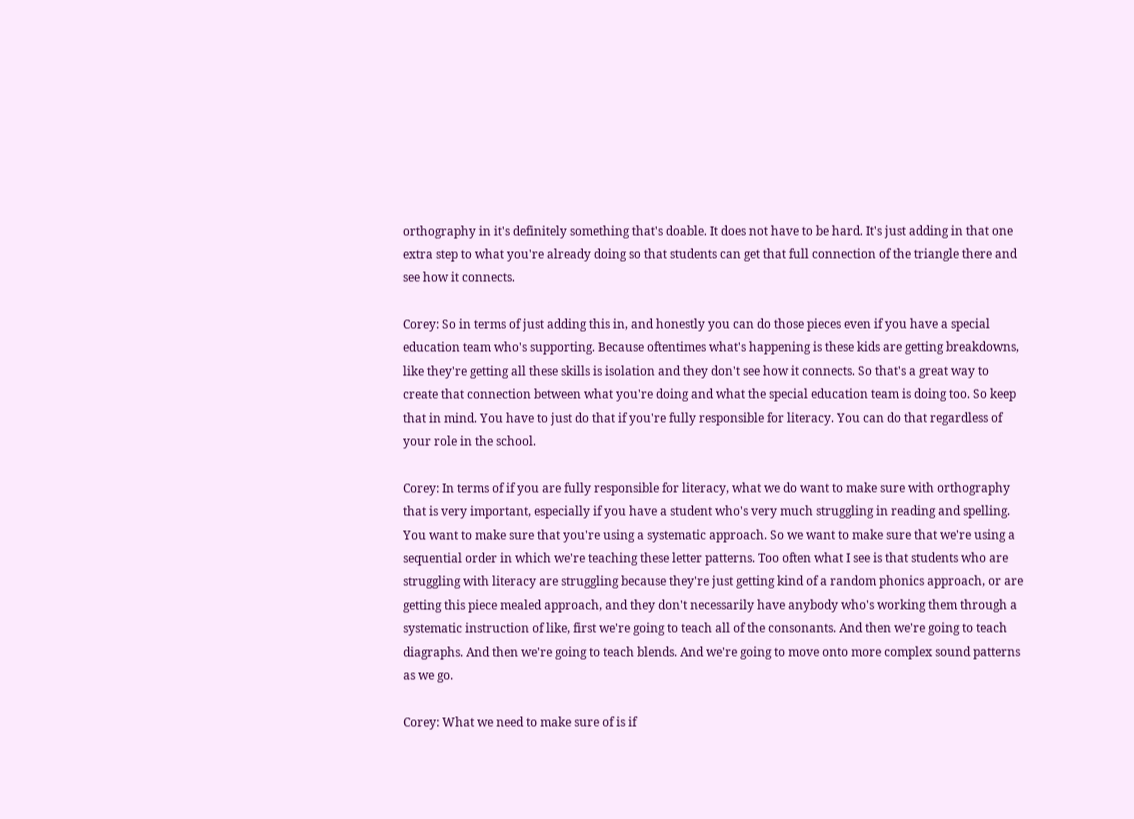orthography in it's definitely something that's doable. It does not have to be hard. It's just adding in that one extra step to what you're already doing so that students can get that full connection of the triangle there and see how it connects.

Corey: So in terms of just adding this in, and honestly you can do those pieces even if you have a special education team who's supporting. Because oftentimes what's happening is these kids are getting breakdowns, like they're getting all these skills is isolation and they don't see how it connects. So that's a great way to create that connection between what you're doing and what the special education team is doing too. So keep that in mind. You have to just do that if you're fully responsible for literacy. You can do that regardless of your role in the school.

Corey: In terms of if you are fully responsible for literacy, what we do want to make sure with orthography that is very important, especially if you have a student who's very much struggling in reading and spelling. You want to make sure that you're using a systematic approach. So we want to make sure that we're using a sequential order in which we're teaching these letter patterns. Too often what I see is that students who are struggling with literacy are struggling because they're just getting kind of a random phonics approach, or are getting this piece mealed approach, and they don't necessarily have anybody who's working them through a systematic instruction of like, first we're going to teach all of the consonants. And then we're going to teach diagraphs. And then we're going to teach blends. And we're going to move onto more complex sound patterns as we go.

Corey: What we need to make sure of is if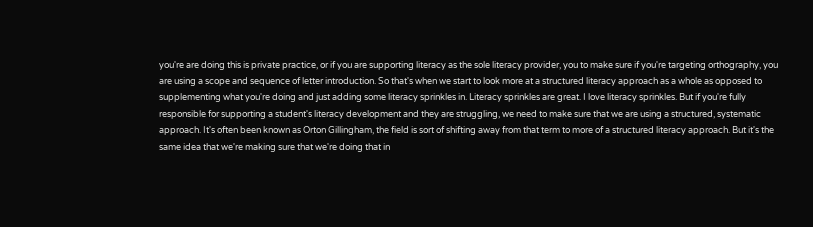you're are doing this is private practice, or if you are supporting literacy as the sole literacy provider, you to make sure if you're targeting orthography, you are using a scope and sequence of letter introduction. So that's when we start to look more at a structured literacy approach as a whole as opposed to supplementing what you're doing and just adding some literacy sprinkles in. Literacy sprinkles are great. I love literacy sprinkles. But if you're fully responsible for supporting a student's literacy development and they are struggling, we need to make sure that we are using a structured, systematic approach. It's often been known as Orton Gillingham, the field is sort of shifting away from that term to more of a structured literacy approach. But it's the same idea that we're making sure that we're doing that in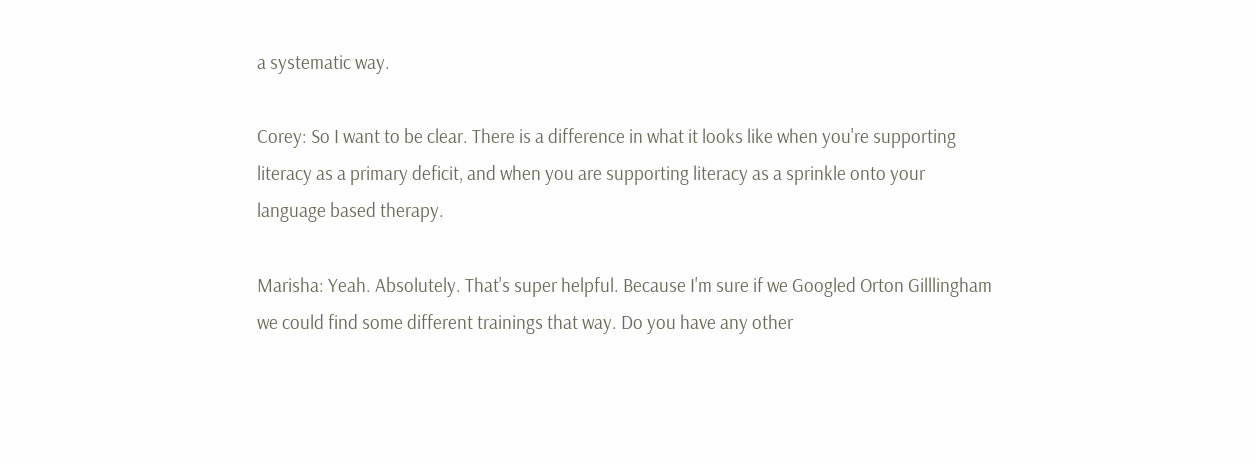a systematic way.

Corey: So I want to be clear. There is a difference in what it looks like when you're supporting literacy as a primary deficit, and when you are supporting literacy as a sprinkle onto your language based therapy.

Marisha: Yeah. Absolutely. That's super helpful. Because I'm sure if we Googled Orton Gilllingham we could find some different trainings that way. Do you have any other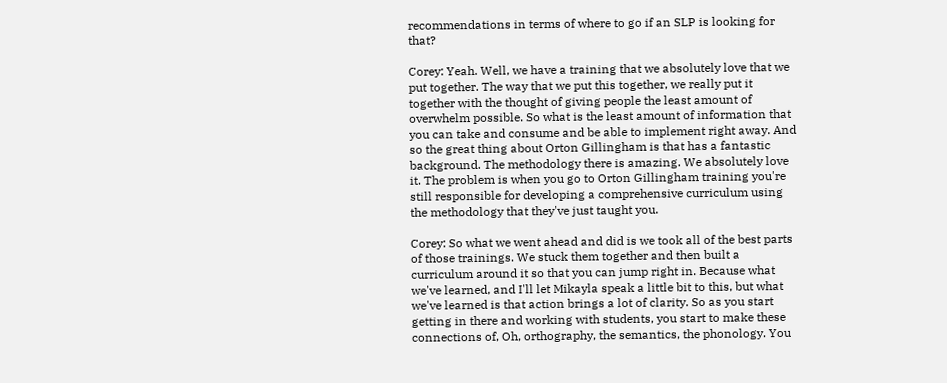recommendations in terms of where to go if an SLP is looking for that?

Corey: Yeah. Well, we have a training that we absolutely love that we put together. The way that we put this together, we really put it together with the thought of giving people the least amount of overwhelm possible. So what is the least amount of information that you can take and consume and be able to implement right away. And so the great thing about Orton Gillingham is that has a fantastic background. The methodology there is amazing. We absolutely love it. The problem is when you go to Orton Gillingham training you're still responsible for developing a comprehensive curriculum using the methodology that they've just taught you.

Corey: So what we went ahead and did is we took all of the best parts of those trainings. We stuck them together and then built a curriculum around it so that you can jump right in. Because what we've learned, and I'll let Mikayla speak a little bit to this, but what we've learned is that action brings a lot of clarity. So as you start getting in there and working with students, you start to make these connections of, Oh, orthography, the semantics, the phonology. You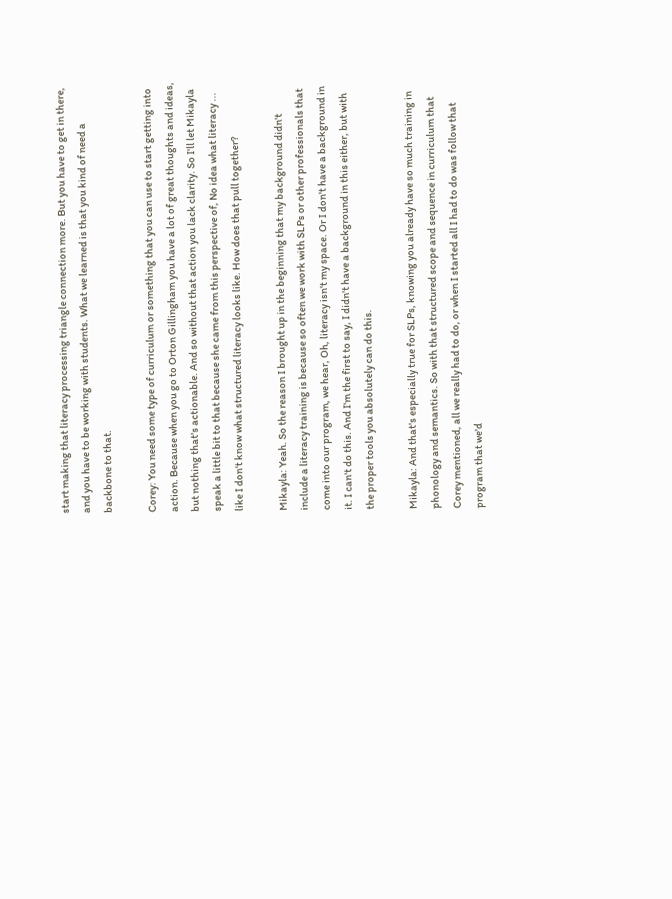start making that literacy processing triangle connection more. But you have to get in there, and you have to be working with students. What we learned is that you kind of need a backbone to that.

Corey: You need some type of curriculum or something that you can use to start getting into action. Because when you go to Orton Gillingham you have a lot of great thoughts and ideas, but nothing that's actionable. And so without that action you lack clarity. So I'll let Mikayla speak a little bit to that because she came from this perspective of, No idea what literacy ... like I don't know what structured literacy looks like. How does that pull together?

Mikayla: Yeah. So the reason I brought up in the beginning that my background didn't include a literacy training is because so often we work with SLPs or other professionals that come into our program, we hear, Oh, literacy isn't my space. Or I don't have a background in it. I can't do this. And I'm the first to say, I didn't have a background in this either, but with the proper tools you absolutely can do this.

Mikayla: And that's especially true for SLPs, knowing you already have so much training in phonology and semantics. So with that structured scope and sequence in curriculum that Corey mentioned, all we really had to do, or when I started all I had to do was follow that program that we'd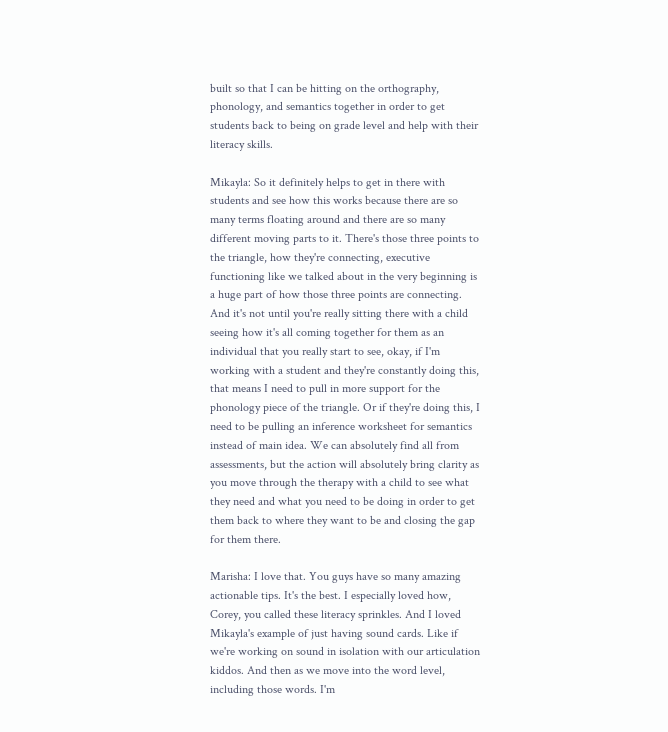built so that I can be hitting on the orthography, phonology, and semantics together in order to get students back to being on grade level and help with their literacy skills.

Mikayla: So it definitely helps to get in there with students and see how this works because there are so many terms floating around and there are so many different moving parts to it. There's those three points to the triangle, how they're connecting, executive functioning like we talked about in the very beginning is a huge part of how those three points are connecting. And it's not until you're really sitting there with a child seeing how it's all coming together for them as an individual that you really start to see, okay, if I'm working with a student and they're constantly doing this, that means I need to pull in more support for the phonology piece of the triangle. Or if they're doing this, I need to be pulling an inference worksheet for semantics instead of main idea. We can absolutely find all from assessments, but the action will absolutely bring clarity as you move through the therapy with a child to see what they need and what you need to be doing in order to get them back to where they want to be and closing the gap for them there.

Marisha: I love that. You guys have so many amazing actionable tips. It's the best. I especially loved how, Corey, you called these literacy sprinkles. And I loved Mikayla's example of just having sound cards. Like if we're working on sound in isolation with our articulation kiddos. And then as we move into the word level, including those words. I'm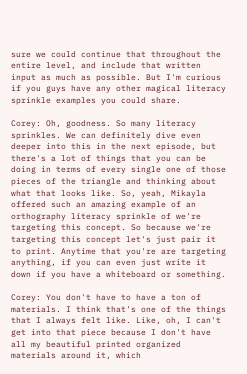sure we could continue that throughout the entire level, and include that written input as much as possible. But I'm curious if you guys have any other magical literacy sprinkle examples you could share.

Corey: Oh, goodness. So many literacy sprinkles. We can definitely dive even deeper into this in the next episode, but there's a lot of things that you can be doing in terms of every single one of those pieces of the triangle and thinking about what that looks like. So, yeah, Mikayla offered such an amazing example of an orthography literacy sprinkle of we're targeting this concept. So because we're targeting this concept let's just pair it to print. Anytime that you're are targeting anything, if you can even just write it down if you have a whiteboard or something.

Corey: You don't have to have a ton of materials. I think that's one of the things that I always felt like. Like, oh, I can't get into that piece because I don't have all my beautiful printed organized materials around it, which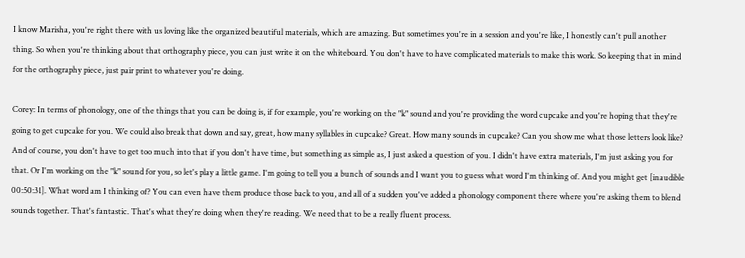I know Marisha, you're right there with us loving like the organized beautiful materials, which are amazing. But sometimes you're in a session and you're like, I honestly can't pull another thing. So when you're thinking about that orthography piece, you can just write it on the whiteboard. You don't have to have complicated materials to make this work. So keeping that in mind for the orthography piece, just pair print to whatever you're doing.

Corey: In terms of phonology, one of the things that you can be doing is, if for example, you're working on the "k" sound and you're providing the word cupcake and you're hoping that they're going to get cupcake for you. We could also break that down and say, great, how many syllables in cupcake? Great. How many sounds in cupcake? Can you show me what those letters look like? And of course, you don't have to get too much into that if you don't have time, but something as simple as, I just asked a question of you. I didn't have extra materials, I'm just asking you for that. Or I'm working on the "k" sound for you, so let's play a little game. I'm going to tell you a bunch of sounds and I want you to guess what word I'm thinking of. And you might get [inaudible 00:50:31]. What word am I thinking of? You can even have them produce those back to you, and all of a sudden you've added a phonology component there where you're asking them to blend sounds together. That's fantastic. That's what they're doing when they're reading. We need that to be a really fluent process.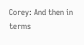Corey: And then in terms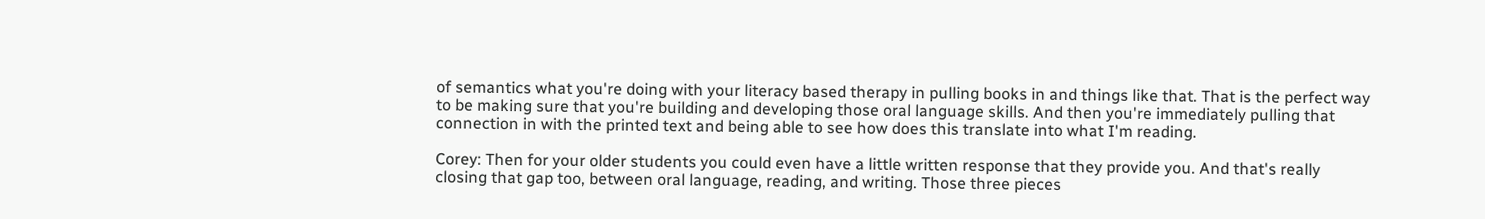of semantics what you're doing with your literacy based therapy in pulling books in and things like that. That is the perfect way to be making sure that you're building and developing those oral language skills. And then you're immediately pulling that connection in with the printed text and being able to see how does this translate into what I'm reading.

Corey: Then for your older students you could even have a little written response that they provide you. And that's really closing that gap too, between oral language, reading, and writing. Those three pieces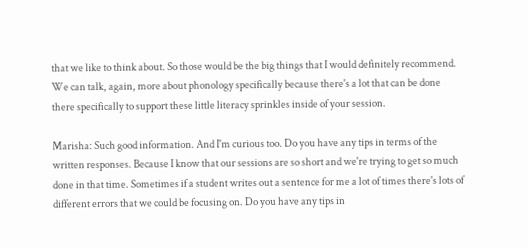that we like to think about. So those would be the big things that I would definitely recommend. We can talk, again, more about phonology specifically because there's a lot that can be done there specifically to support these little literacy sprinkles inside of your session.

Marisha: Such good information. And I'm curious too. Do you have any tips in terms of the written responses. Because I know that our sessions are so short and we're trying to get so much done in that time. Sometimes if a student writes out a sentence for me a lot of times there's lots of different errors that we could be focusing on. Do you have any tips in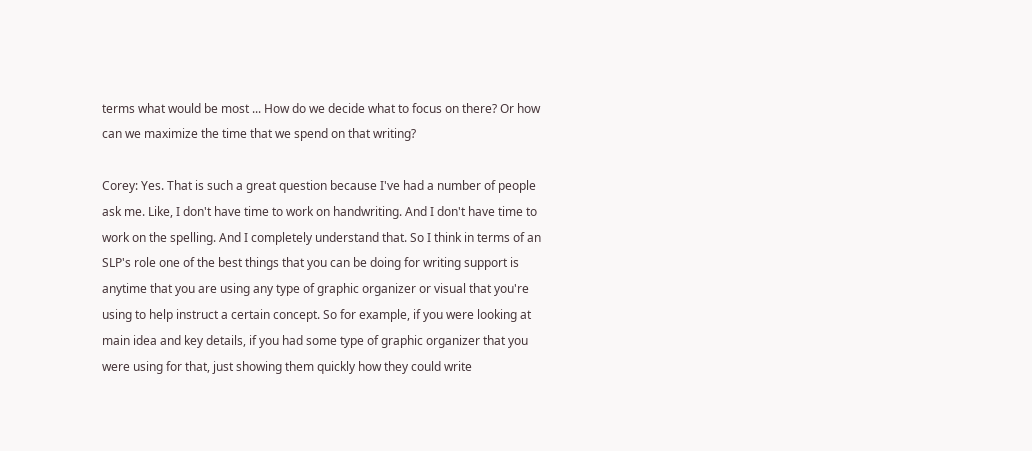terms what would be most ... How do we decide what to focus on there? Or how can we maximize the time that we spend on that writing?

Corey: Yes. That is such a great question because I've had a number of people ask me. Like, I don't have time to work on handwriting. And I don't have time to work on the spelling. And I completely understand that. So I think in terms of an SLP's role one of the best things that you can be doing for writing support is anytime that you are using any type of graphic organizer or visual that you're using to help instruct a certain concept. So for example, if you were looking at main idea and key details, if you had some type of graphic organizer that you were using for that, just showing them quickly how they could write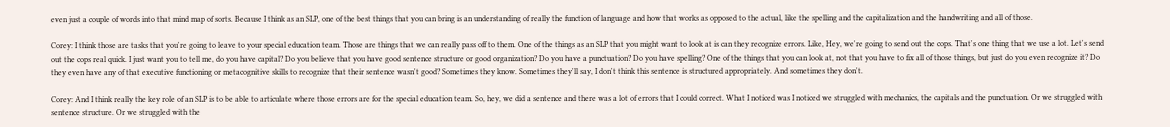even just a couple of words into that mind map of sorts. Because I think as an SLP, one of the best things that you can bring is an understanding of really the function of language and how that works as opposed to the actual, like the spelling and the capitalization and the handwriting and all of those.

Corey: I think those are tasks that you're going to leave to your special education team. Those are things that we can really pass off to them. One of the things as an SLP that you might want to look at is can they recognize errors. Like, Hey, we're going to send out the cops. That's one thing that we use a lot. Let's send out the cops real quick. I just want you to tell me, do you have capital? Do you believe that you have good sentence structure or good organization? Do you have a punctuation? Do you have spelling? One of the things that you can look at, not that you have to fix all of those things, but just do you even recognize it? Do they even have any of that executive functioning or metacognitive skills to recognize that their sentence wasn't good? Sometimes they know. Sometimes they'll say, I don't think this sentence is structured appropriately. And sometimes they don't.

Corey: And I think really the key role of an SLP is to be able to articulate where those errors are for the special education team. So, hey, we did a sentence and there was a lot of errors that I could correct. What I noticed was I noticed we struggled with mechanics, the capitals and the punctuation. Or we struggled with sentence structure. Or we struggled with the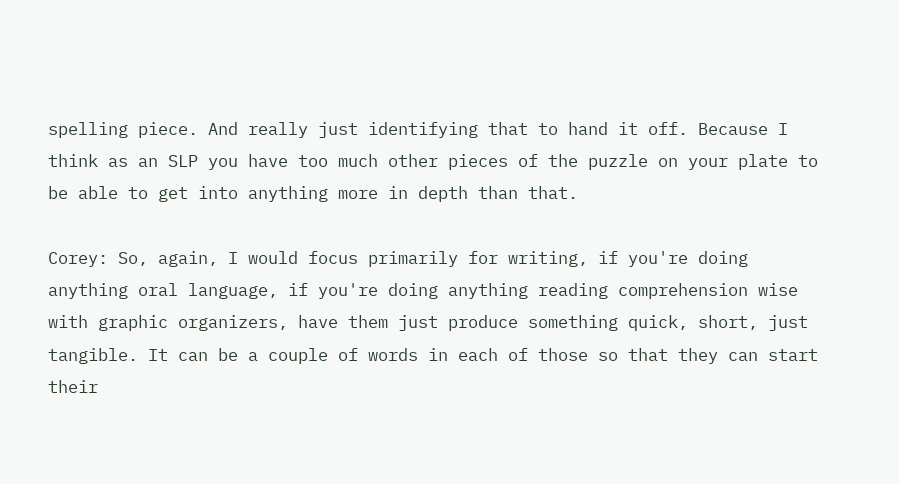spelling piece. And really just identifying that to hand it off. Because I think as an SLP you have too much other pieces of the puzzle on your plate to be able to get into anything more in depth than that.

Corey: So, again, I would focus primarily for writing, if you're doing anything oral language, if you're doing anything reading comprehension wise with graphic organizers, have them just produce something quick, short, just tangible. It can be a couple of words in each of those so that they can start their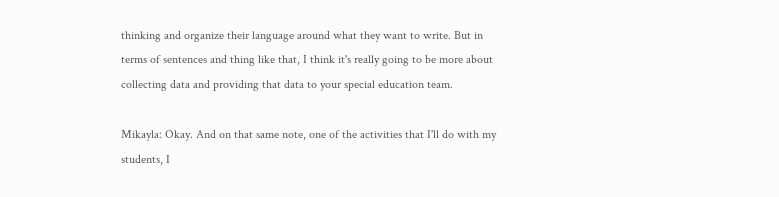thinking and organize their language around what they want to write. But in terms of sentences and thing like that, I think it's really going to be more about collecting data and providing that data to your special education team.

Mikayla: Okay. And on that same note, one of the activities that I'll do with my students, I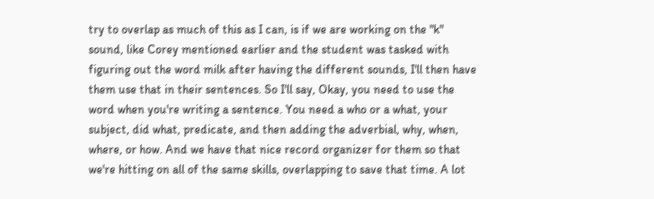try to overlap as much of this as I can, is if we are working on the "k" sound, like Corey mentioned earlier and the student was tasked with figuring out the word milk after having the different sounds, I'll then have them use that in their sentences. So I'll say, Okay, you need to use the word when you're writing a sentence. You need a who or a what, your subject, did what, predicate, and then adding the adverbial, why, when, where, or how. And we have that nice record organizer for them so that we're hitting on all of the same skills, overlapping to save that time. A lot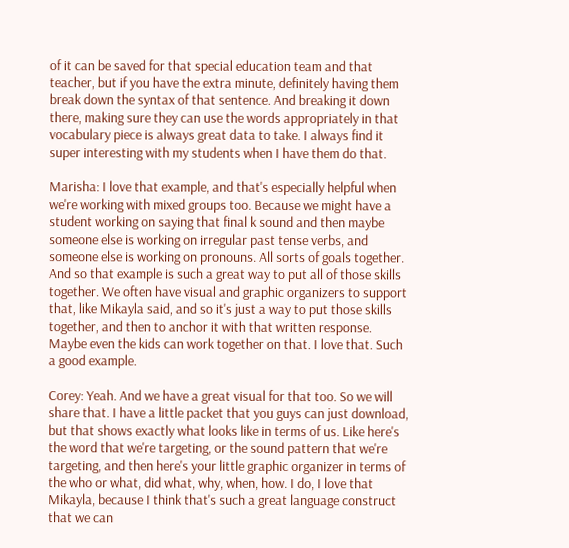of it can be saved for that special education team and that teacher, but if you have the extra minute, definitely having them break down the syntax of that sentence. And breaking it down there, making sure they can use the words appropriately in that vocabulary piece is always great data to take. I always find it super interesting with my students when I have them do that.

Marisha: I love that example, and that's especially helpful when we're working with mixed groups too. Because we might have a student working on saying that final k sound and then maybe someone else is working on irregular past tense verbs, and someone else is working on pronouns. All sorts of goals together. And so that example is such a great way to put all of those skills together. We often have visual and graphic organizers to support that, like Mikayla said, and so it's just a way to put those skills together, and then to anchor it with that written response. Maybe even the kids can work together on that. I love that. Such a good example.

Corey: Yeah. And we have a great visual for that too. So we will share that. I have a little packet that you guys can just download, but that shows exactly what looks like in terms of us. Like here's the word that we're targeting, or the sound pattern that we're targeting, and then here's your little graphic organizer in terms of the who or what, did what, why, when, how. I do, I love that Mikayla, because I think that's such a great language construct that we can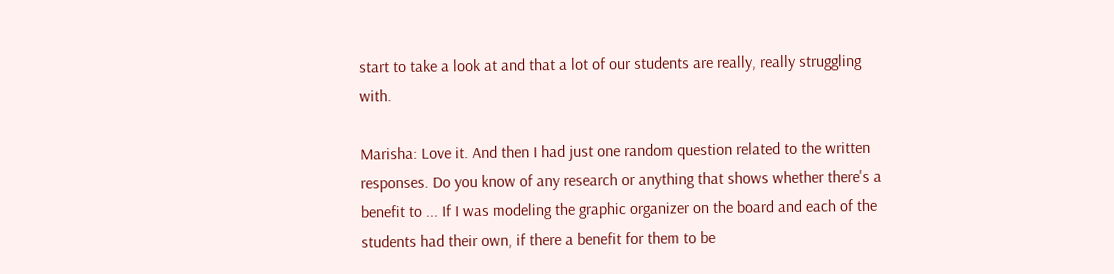start to take a look at and that a lot of our students are really, really struggling with.

Marisha: Love it. And then I had just one random question related to the written responses. Do you know of any research or anything that shows whether there's a benefit to ... If I was modeling the graphic organizer on the board and each of the students had their own, if there a benefit for them to be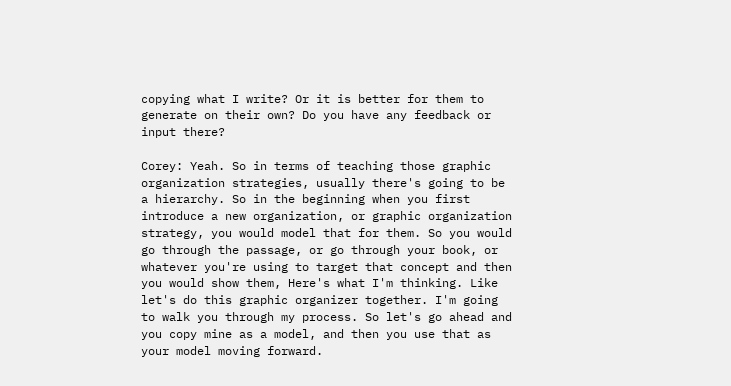copying what I write? Or it is better for them to generate on their own? Do you have any feedback or input there?

Corey: Yeah. So in terms of teaching those graphic organization strategies, usually there's going to be a hierarchy. So in the beginning when you first introduce a new organization, or graphic organization strategy, you would model that for them. So you would go through the passage, or go through your book, or whatever you're using to target that concept and then you would show them, Here's what I'm thinking. Like let's do this graphic organizer together. I'm going to walk you through my process. So let's go ahead and you copy mine as a model, and then you use that as your model moving forward.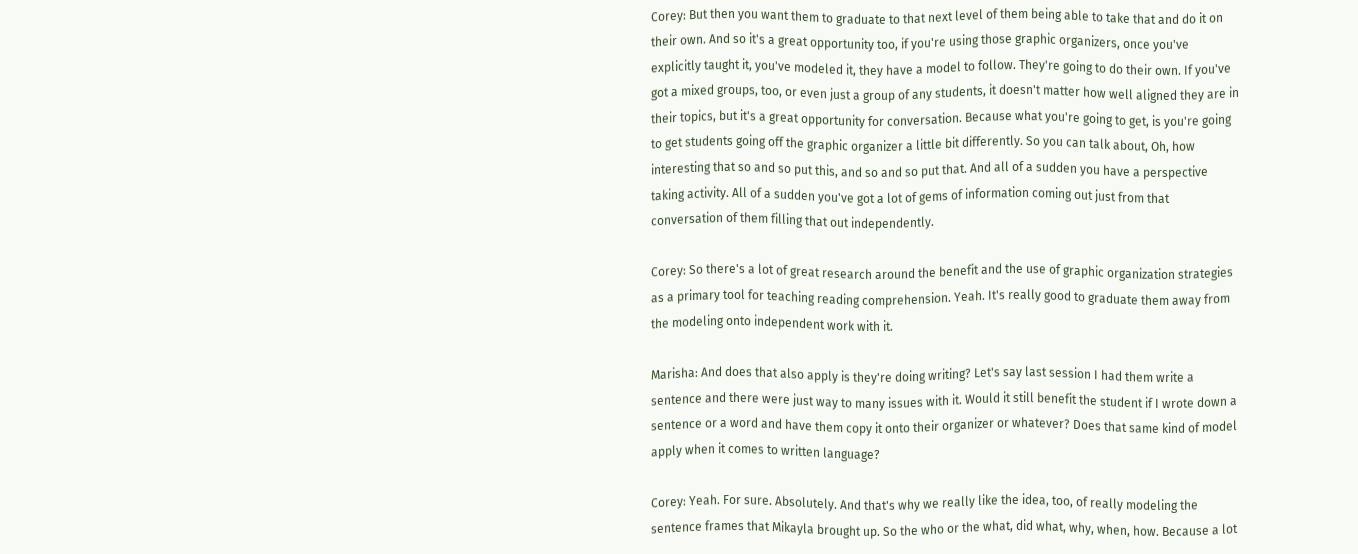Corey: But then you want them to graduate to that next level of them being able to take that and do it on their own. And so it's a great opportunity too, if you're using those graphic organizers, once you've explicitly taught it, you've modeled it, they have a model to follow. They're going to do their own. If you've got a mixed groups, too, or even just a group of any students, it doesn't matter how well aligned they are in their topics, but it's a great opportunity for conversation. Because what you're going to get, is you're going to get students going off the graphic organizer a little bit differently. So you can talk about, Oh, how interesting that so and so put this, and so and so put that. And all of a sudden you have a perspective taking activity. All of a sudden you've got a lot of gems of information coming out just from that conversation of them filling that out independently.

Corey: So there's a lot of great research around the benefit and the use of graphic organization strategies as a primary tool for teaching reading comprehension. Yeah. It's really good to graduate them away from the modeling onto independent work with it.

Marisha: And does that also apply is they're doing writing? Let's say last session I had them write a sentence and there were just way to many issues with it. Would it still benefit the student if I wrote down a sentence or a word and have them copy it onto their organizer or whatever? Does that same kind of model apply when it comes to written language?

Corey: Yeah. For sure. Absolutely. And that's why we really like the idea, too, of really modeling the sentence frames that Mikayla brought up. So the who or the what, did what, why, when, how. Because a lot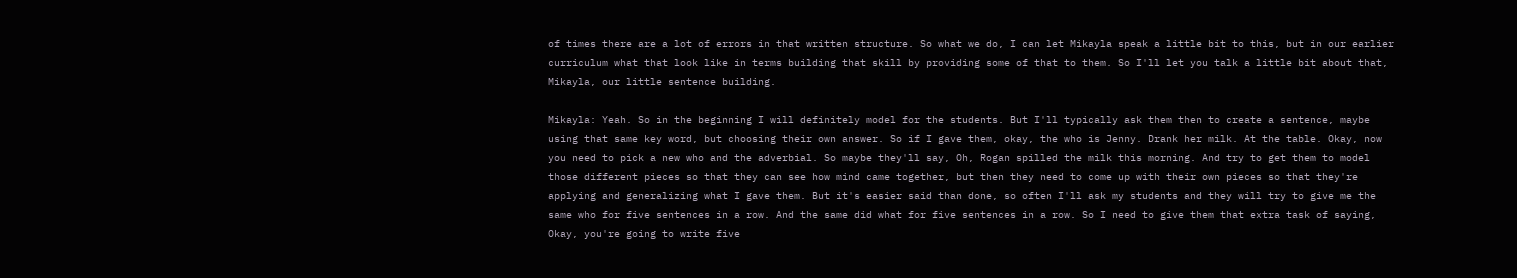of times there are a lot of errors in that written structure. So what we do, I can let Mikayla speak a little bit to this, but in our earlier curriculum what that look like in terms building that skill by providing some of that to them. So I'll let you talk a little bit about that, Mikayla, our little sentence building.

Mikayla: Yeah. So in the beginning I will definitely model for the students. But I'll typically ask them then to create a sentence, maybe using that same key word, but choosing their own answer. So if I gave them, okay, the who is Jenny. Drank her milk. At the table. Okay, now you need to pick a new who and the adverbial. So maybe they'll say, Oh, Rogan spilled the milk this morning. And try to get them to model those different pieces so that they can see how mind came together, but then they need to come up with their own pieces so that they're applying and generalizing what I gave them. But it's easier said than done, so often I'll ask my students and they will try to give me the same who for five sentences in a row. And the same did what for five sentences in a row. So I need to give them that extra task of saying, Okay, you're going to write five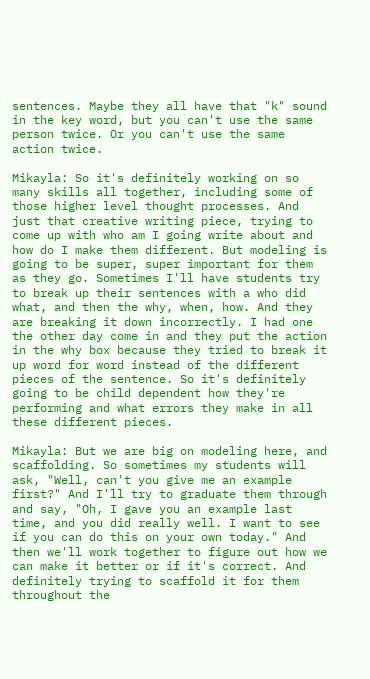sentences. Maybe they all have that "k" sound in the key word, but you can't use the same person twice. Or you can't use the same action twice.

Mikayla: So it's definitely working on so many skills all together, including some of those higher level thought processes. And just that creative writing piece, trying to come up with who am I going write about and how do I make them different. But modeling is going to be super, super important for them as they go. Sometimes I'll have students try to break up their sentences with a who did what, and then the why, when, how. And they are breaking it down incorrectly. I had one the other day come in and they put the action in the why box because they tried to break it up word for word instead of the different pieces of the sentence. So it's definitely going to be child dependent how they're performing and what errors they make in all these different pieces.

Mikayla: But we are big on modeling here, and scaffolding. So sometimes my students will ask, "Well, can't you give me an example first?" And I'll try to graduate them through and say, "Oh, I gave you an example last time, and you did really well. I want to see if you can do this on your own today." And then we'll work together to figure out how we can make it better or if it's correct. And definitely trying to scaffold it for them throughout the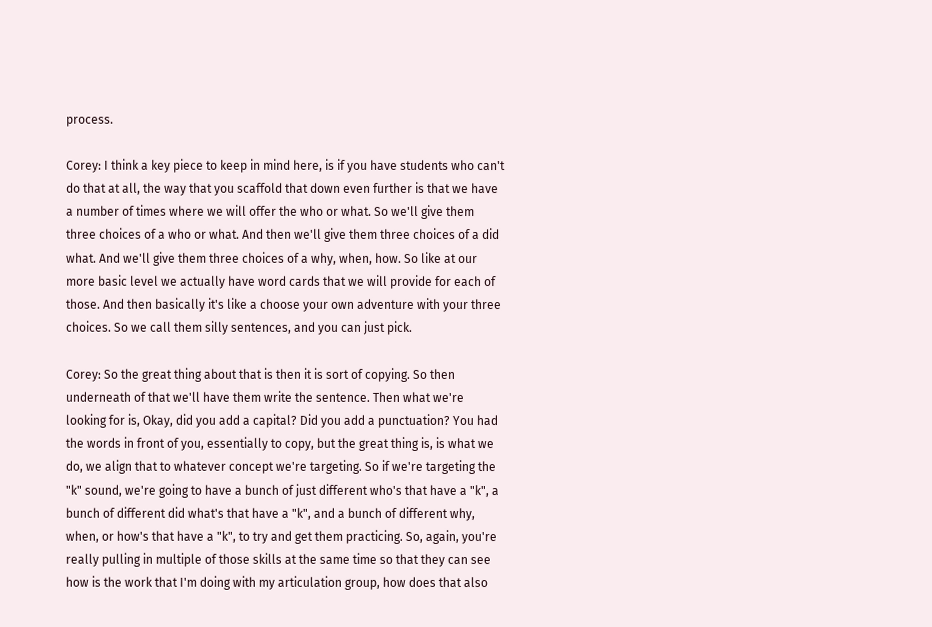process.

Corey: I think a key piece to keep in mind here, is if you have students who can't do that at all, the way that you scaffold that down even further is that we have a number of times where we will offer the who or what. So we'll give them three choices of a who or what. And then we'll give them three choices of a did what. And we'll give them three choices of a why, when, how. So like at our more basic level we actually have word cards that we will provide for each of those. And then basically it's like a choose your own adventure with your three choices. So we call them silly sentences, and you can just pick.

Corey: So the great thing about that is then it is sort of copying. So then underneath of that we'll have them write the sentence. Then what we're looking for is, Okay, did you add a capital? Did you add a punctuation? You had the words in front of you, essentially to copy, but the great thing is, is what we do, we align that to whatever concept we're targeting. So if we're targeting the "k" sound, we're going to have a bunch of just different who's that have a "k", a bunch of different did what's that have a "k", and a bunch of different why, when, or how's that have a "k", to try and get them practicing. So, again, you're really pulling in multiple of those skills at the same time so that they can see how is the work that I'm doing with my articulation group, how does that also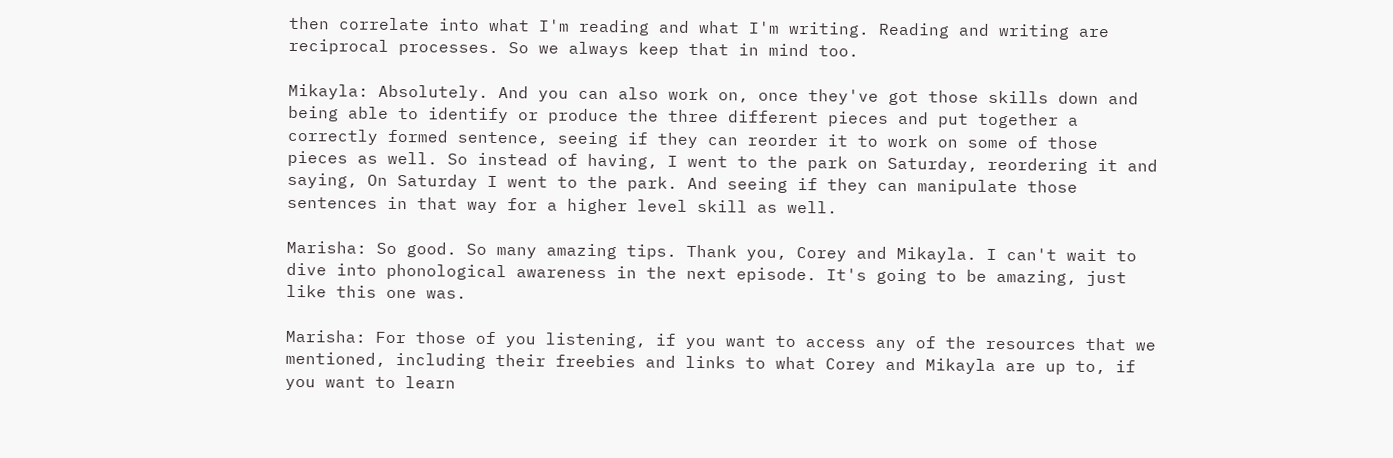then correlate into what I'm reading and what I'm writing. Reading and writing are reciprocal processes. So we always keep that in mind too.

Mikayla: Absolutely. And you can also work on, once they've got those skills down and being able to identify or produce the three different pieces and put together a correctly formed sentence, seeing if they can reorder it to work on some of those pieces as well. So instead of having, I went to the park on Saturday, reordering it and saying, On Saturday I went to the park. And seeing if they can manipulate those sentences in that way for a higher level skill as well.

Marisha: So good. So many amazing tips. Thank you, Corey and Mikayla. I can't wait to dive into phonological awareness in the next episode. It's going to be amazing, just like this one was.

Marisha: For those of you listening, if you want to access any of the resources that we mentioned, including their freebies and links to what Corey and Mikayla are up to, if you want to learn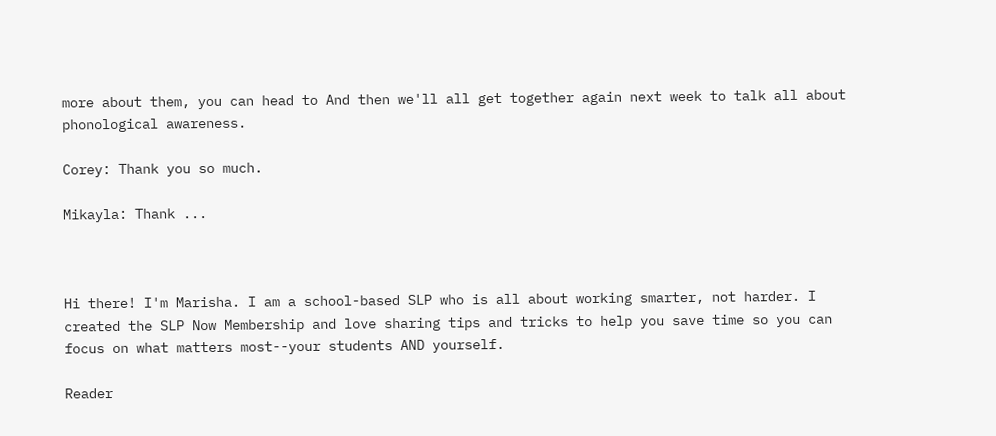more about them, you can head to And then we'll all get together again next week to talk all about phonological awareness.

Corey: Thank you so much.

Mikayla: Thank ...



Hi there! I'm Marisha. I am a school-based SLP who is all about working smarter, not harder. I created the SLP Now Membership and love sharing tips and tricks to help you save time so you can focus on what matters most--your students AND yourself.

Reader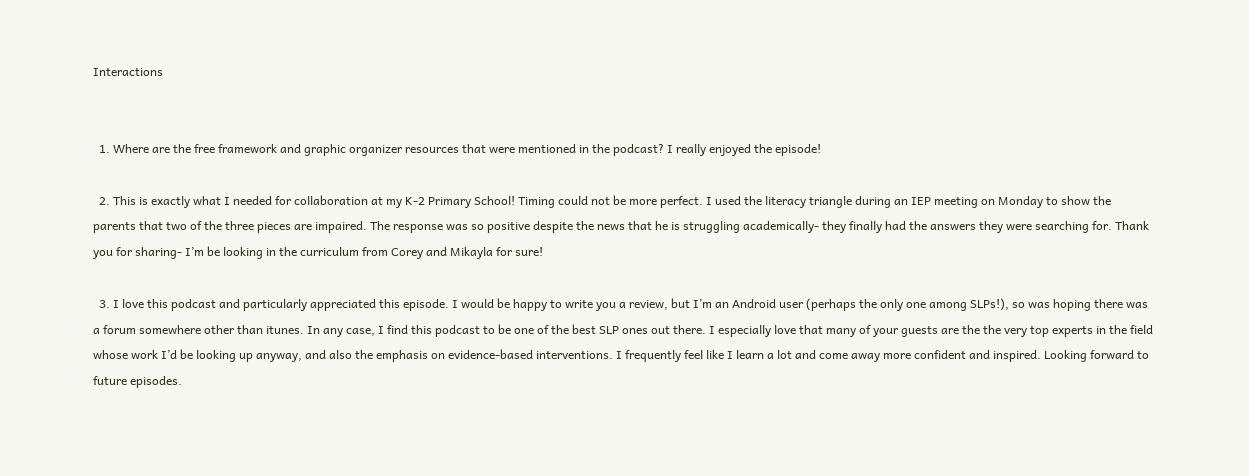Interactions


  1. Where are the free framework and graphic organizer resources that were mentioned in the podcast? I really enjoyed the episode!

  2. This is exactly what I needed for collaboration at my K-2 Primary School! Timing could not be more perfect. I used the literacy triangle during an IEP meeting on Monday to show the parents that two of the three pieces are impaired. The response was so positive despite the news that he is struggling academically- they finally had the answers they were searching for. Thank you for sharing- I’m be looking in the curriculum from Corey and Mikayla for sure!

  3. I love this podcast and particularly appreciated this episode. I would be happy to write you a review, but I’m an Android user (perhaps the only one among SLPs!), so was hoping there was a forum somewhere other than itunes. In any case, I find this podcast to be one of the best SLP ones out there. I especially love that many of your guests are the the very top experts in the field whose work I’d be looking up anyway, and also the emphasis on evidence-based interventions. I frequently feel like I learn a lot and come away more confident and inspired. Looking forward to future episodes.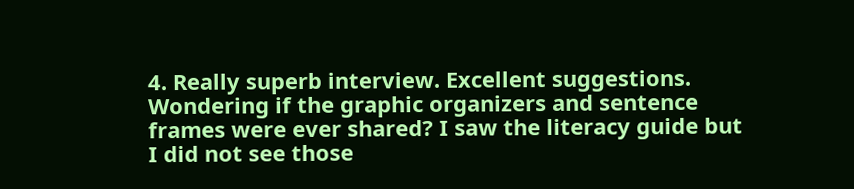4. Really superb interview. Excellent suggestions. Wondering if the graphic organizers and sentence frames were ever shared? I saw the literacy guide but I did not see those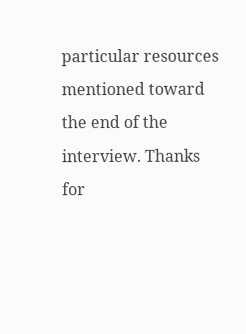particular resources mentioned toward the end of the interview. Thanks for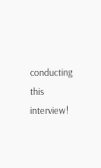conducting this interview!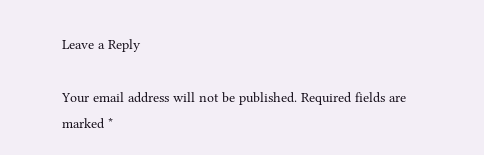Leave a Reply

Your email address will not be published. Required fields are marked *